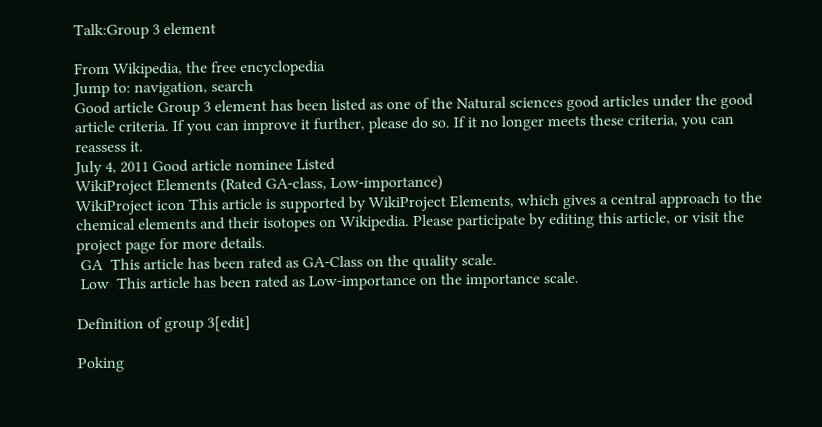Talk:Group 3 element

From Wikipedia, the free encyclopedia
Jump to: navigation, search
Good article Group 3 element has been listed as one of the Natural sciences good articles under the good article criteria. If you can improve it further, please do so. If it no longer meets these criteria, you can reassess it.
July 4, 2011 Good article nominee Listed
WikiProject Elements (Rated GA-class, Low-importance)
WikiProject icon This article is supported by WikiProject Elements, which gives a central approach to the chemical elements and their isotopes on Wikipedia. Please participate by editing this article, or visit the project page for more details.
 GA  This article has been rated as GA-Class on the quality scale.
 Low  This article has been rated as Low-importance on the importance scale.

Definition of group 3[edit]

Poking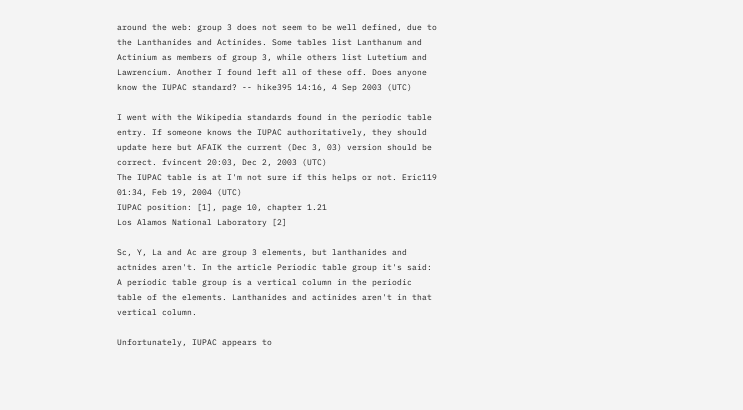around the web: group 3 does not seem to be well defined, due to the Lanthanides and Actinides. Some tables list Lanthanum and Actinium as members of group 3, while others list Lutetium and Lawrencium. Another I found left all of these off. Does anyone know the IUPAC standard? -- hike395 14:16, 4 Sep 2003 (UTC)

I went with the Wikipedia standards found in the periodic table entry. If someone knows the IUPAC authoritatively, they should update here but AFAIK the current (Dec 3, 03) version should be correct. fvincent 20:03, Dec 2, 2003 (UTC)
The IUPAC table is at I'm not sure if this helps or not. Eric119 01:34, Feb 19, 2004 (UTC)
IUPAC position: [1], page 10, chapter 1.21
Los Alamos National Laboratory [2]

Sc, Y, La and Ac are group 3 elements, but lanthanides and actnides aren't. In the article Periodic table group it's said: A periodic table group is a vertical column in the periodic table of the elements. Lanthanides and actinides aren't in that vertical column.

Unfortunately, IUPAC appears to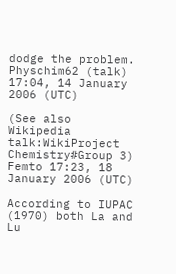dodge the problem. Physchim62 (talk) 17:04, 14 January 2006 (UTC)

(See also Wikipedia talk:WikiProject Chemistry#Group 3) Femto 17:23, 18 January 2006 (UTC)

According to IUPAC (1970) both La and Lu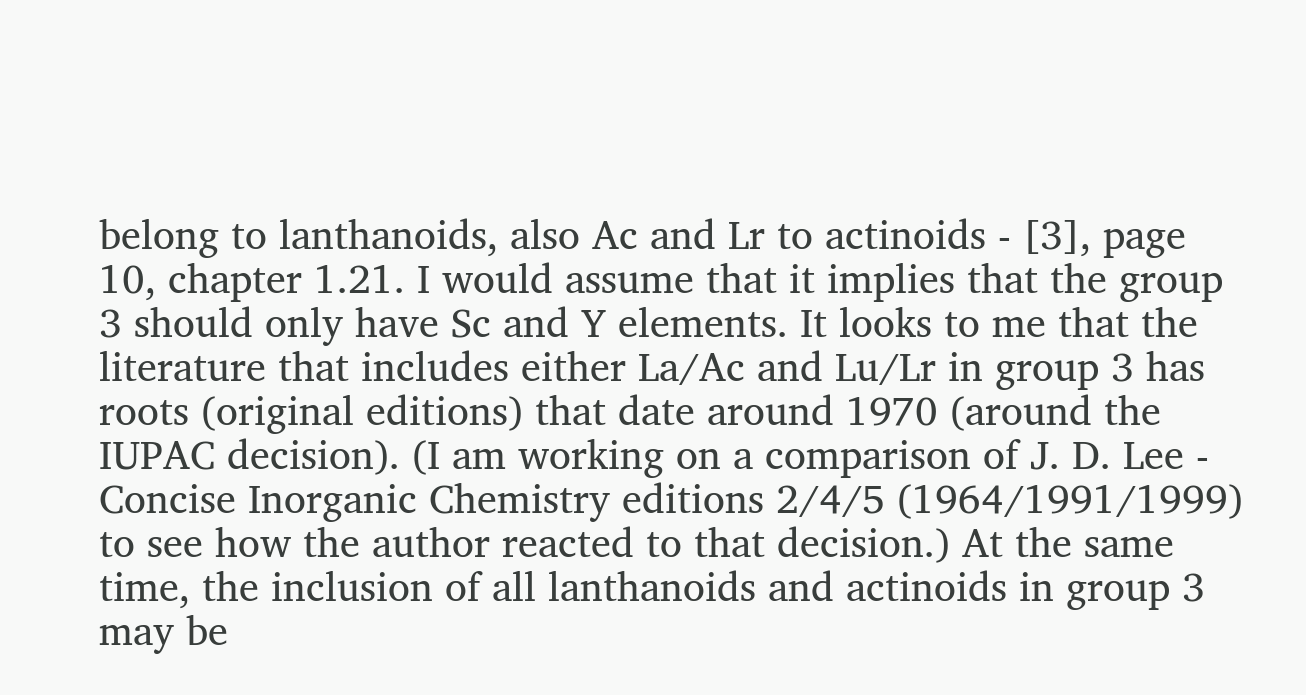belong to lanthanoids, also Ac and Lr to actinoids - [3], page 10, chapter 1.21. I would assume that it implies that the group 3 should only have Sc and Y elements. It looks to me that the literature that includes either La/Ac and Lu/Lr in group 3 has roots (original editions) that date around 1970 (around the IUPAC decision). (I am working on a comparison of J. D. Lee - Concise Inorganic Chemistry editions 2/4/5 (1964/1991/1999) to see how the author reacted to that decision.) At the same time, the inclusion of all lanthanoids and actinoids in group 3 may be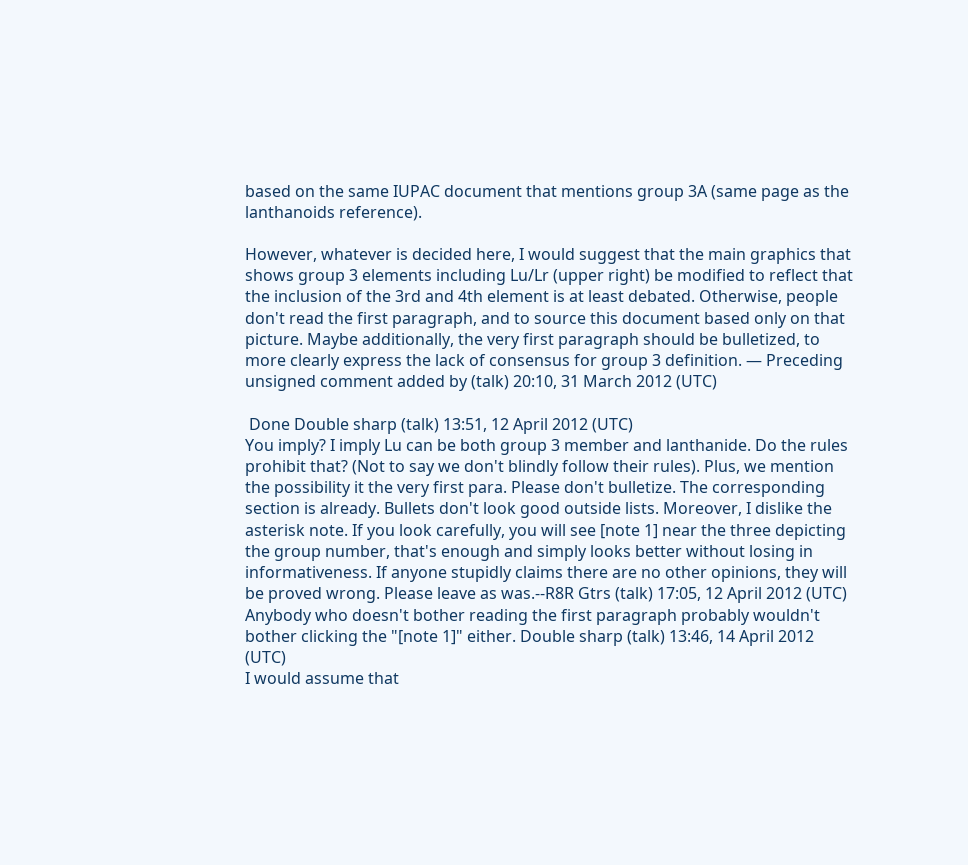based on the same IUPAC document that mentions group 3A (same page as the lanthanoids reference).

However, whatever is decided here, I would suggest that the main graphics that shows group 3 elements including Lu/Lr (upper right) be modified to reflect that the inclusion of the 3rd and 4th element is at least debated. Otherwise, people don't read the first paragraph, and to source this document based only on that picture. Maybe additionally, the very first paragraph should be bulletized, to more clearly express the lack of consensus for group 3 definition. — Preceding unsigned comment added by (talk) 20:10, 31 March 2012 (UTC)

 Done Double sharp (talk) 13:51, 12 April 2012 (UTC)
You imply? I imply Lu can be both group 3 member and lanthanide. Do the rules prohibit that? (Not to say we don't blindly follow their rules). Plus, we mention the possibility it the very first para. Please don't bulletize. The corresponding section is already. Bullets don't look good outside lists. Moreover, I dislike the asterisk note. If you look carefully, you will see [note 1] near the three depicting the group number, that's enough and simply looks better without losing in informativeness. If anyone stupidly claims there are no other opinions, they will be proved wrong. Please leave as was.--R8R Gtrs (talk) 17:05, 12 April 2012 (UTC)
Anybody who doesn't bother reading the first paragraph probably wouldn't bother clicking the "[note 1]" either. Double sharp (talk) 13:46, 14 April 2012 (UTC)
I would assume that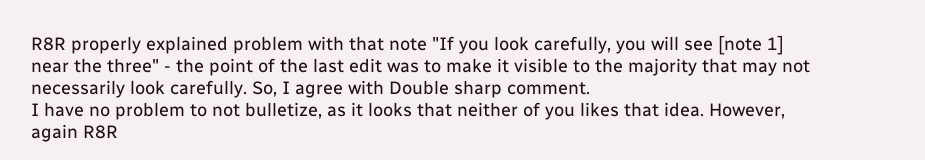R8R properly explained problem with that note "If you look carefully, you will see [note 1] near the three" - the point of the last edit was to make it visible to the majority that may not necessarily look carefully. So, I agree with Double sharp comment.
I have no problem to not bulletize, as it looks that neither of you likes that idea. However, again R8R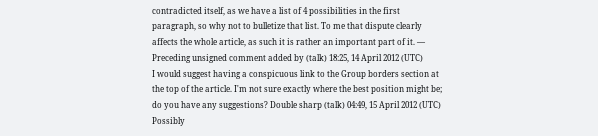contradicted itself, as we have a list of 4 possibilities in the first paragraph, so why not to bulletize that list. To me that dispute clearly affects the whole article, as such it is rather an important part of it. — Preceding unsigned comment added by (talk) 18:25, 14 April 2012 (UTC)
I would suggest having a conspicuous link to the Group borders section at the top of the article. I'm not sure exactly where the best position might be; do you have any suggestions? Double sharp (talk) 04:49, 15 April 2012 (UTC)
Possibly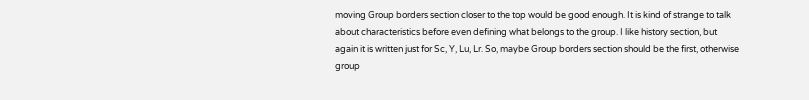moving Group borders section closer to the top would be good enough. It is kind of strange to talk about characteristics before even defining what belongs to the group. I like history section, but again it is written just for Sc, Y, Lu, Lr. So, maybe Group borders section should be the first, otherwise group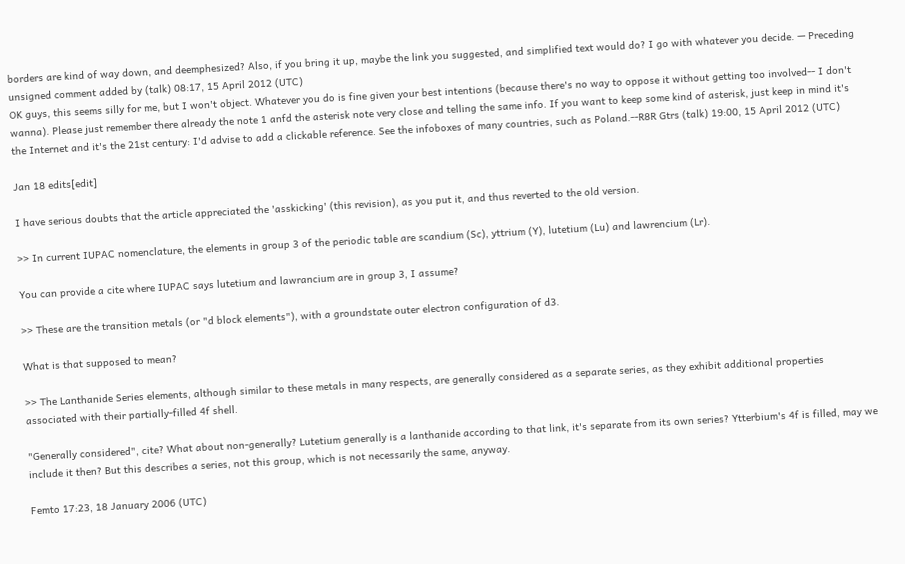borders are kind of way down, and deemphesized? Also, if you bring it up, maybe the link you suggested, and simplified text would do? I go with whatever you decide. — Preceding unsigned comment added by (talk) 08:17, 15 April 2012 (UTC)
OK guys, this seems silly for me, but I won't object. Whatever you do is fine given your best intentions (because there's no way to oppose it without getting too involved-- I don't wanna). Please just remember there already the note 1 anfd the asterisk note very close and telling the same info. If you want to keep some kind of asterisk, just keep in mind it's the Internet and it's the 21st century: I'd advise to add a clickable reference. See the infoboxes of many countries, such as Poland.--R8R Gtrs (talk) 19:00, 15 April 2012 (UTC)

Jan 18 edits[edit]

I have serious doubts that the article appreciated the 'asskicking' (this revision), as you put it, and thus reverted to the old version.

>> In current IUPAC nomenclature, the elements in group 3 of the periodic table are scandium (Sc), yttrium (Y), lutetium (Lu) and lawrencium (Lr).

You can provide a cite where IUPAC says lutetium and lawrancium are in group 3, I assume?

>> These are the transition metals (or "d block elements"), with a groundstate outer electron configuration of d3.

What is that supposed to mean?

>> The Lanthanide Series elements, although similar to these metals in many respects, are generally considered as a separate series, as they exhibit additional properties associated with their partially-filled 4f shell.

"Generally considered", cite? What about non-generally? Lutetium generally is a lanthanide according to that link, it's separate from its own series? Ytterbium's 4f is filled, may we include it then? But this describes a series, not this group, which is not necessarily the same, anyway.

Femto 17:23, 18 January 2006 (UTC)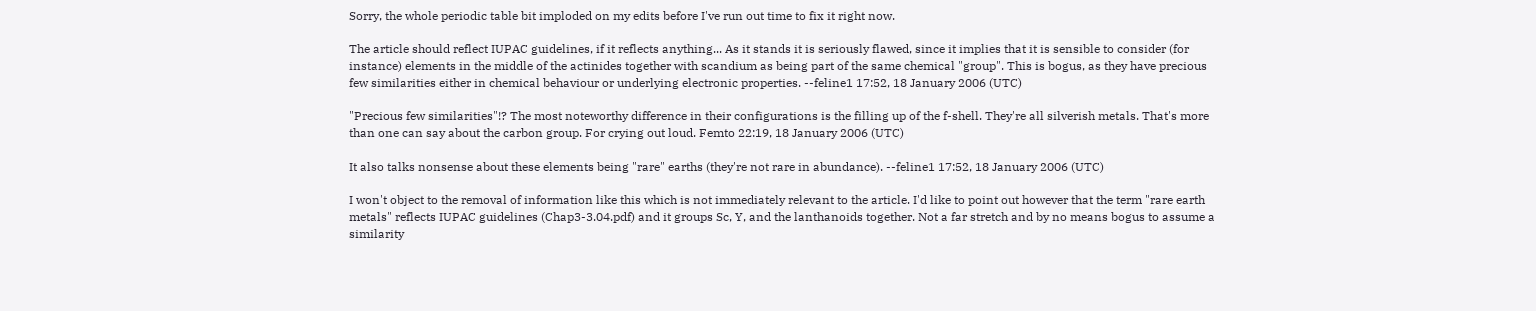Sorry, the whole periodic table bit imploded on my edits before I've run out time to fix it right now.

The article should reflect IUPAC guidelines, if it reflects anything... As it stands it is seriously flawed, since it implies that it is sensible to consider (for instance) elements in the middle of the actinides together with scandium as being part of the same chemical "group". This is bogus, as they have precious few similarities either in chemical behaviour or underlying electronic properties. --feline1 17:52, 18 January 2006 (UTC)

"Precious few similarities"!? The most noteworthy difference in their configurations is the filling up of the f-shell. They're all silverish metals. That's more than one can say about the carbon group. For crying out loud. Femto 22:19, 18 January 2006 (UTC)

It also talks nonsense about these elements being "rare" earths (they're not rare in abundance). --feline1 17:52, 18 January 2006 (UTC)

I won't object to the removal of information like this which is not immediately relevant to the article. I'd like to point out however that the term "rare earth metals" reflects IUPAC guidelines (Chap3-3.04.pdf) and it groups Sc, Y, and the lanthanoids together. Not a far stretch and by no means bogus to assume a similarity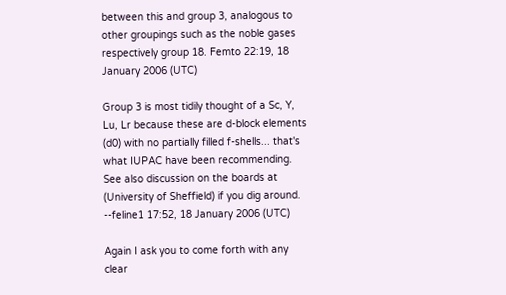between this and group 3, analogous to other groupings such as the noble gases respectively group 18. Femto 22:19, 18 January 2006 (UTC)

Group 3 is most tidily thought of a Sc, Y, Lu, Lr because these are d-block elements (d0) with no partially filled f-shells... that's what IUPAC have been recommending. See also discussion on the boards at (University of Sheffield) if you dig around. --feline1 17:52, 18 January 2006 (UTC)

Again I ask you to come forth with any clear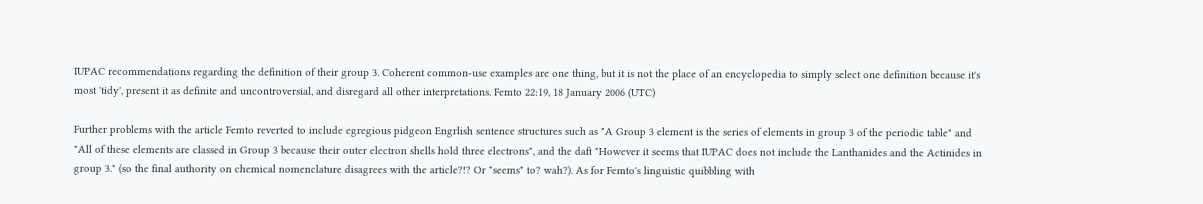IUPAC recommendations regarding the definition of their group 3. Coherent common-use examples are one thing, but it is not the place of an encyclopedia to simply select one definition because it's most 'tidy', present it as definite and uncontroversial, and disregard all other interpretations. Femto 22:19, 18 January 2006 (UTC)

Further problems with the article Femto reverted to include egregious pidgeon Engrlish sentence structures such as "A Group 3 element is the series of elements in group 3 of the periodic table" and "All of these elements are classed in Group 3 because their outer electron shells hold three electrons", and the daft "However it seems that IUPAC does not include the Lanthanides and the Actinides in group 3." (so the final authority on chemical nomenclature disagrees with the article?!? Or "seems" to? wah?). As for Femto's linguistic quibbling with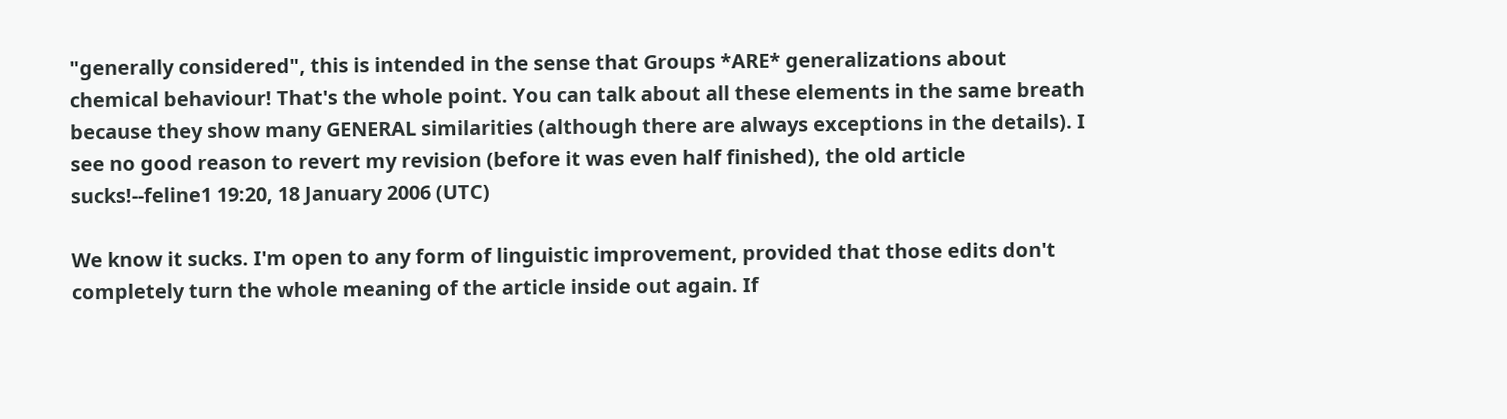"generally considered", this is intended in the sense that Groups *ARE* generalizations about chemical behaviour! That's the whole point. You can talk about all these elements in the same breath because they show many GENERAL similarities (although there are always exceptions in the details). I see no good reason to revert my revision (before it was even half finished), the old article sucks!--feline1 19:20, 18 January 2006 (UTC)

We know it sucks. I'm open to any form of linguistic improvement, provided that those edits don't completely turn the whole meaning of the article inside out again. If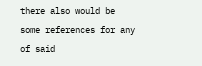there also would be some references for any of said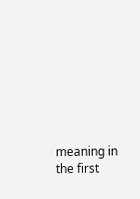meaning in the first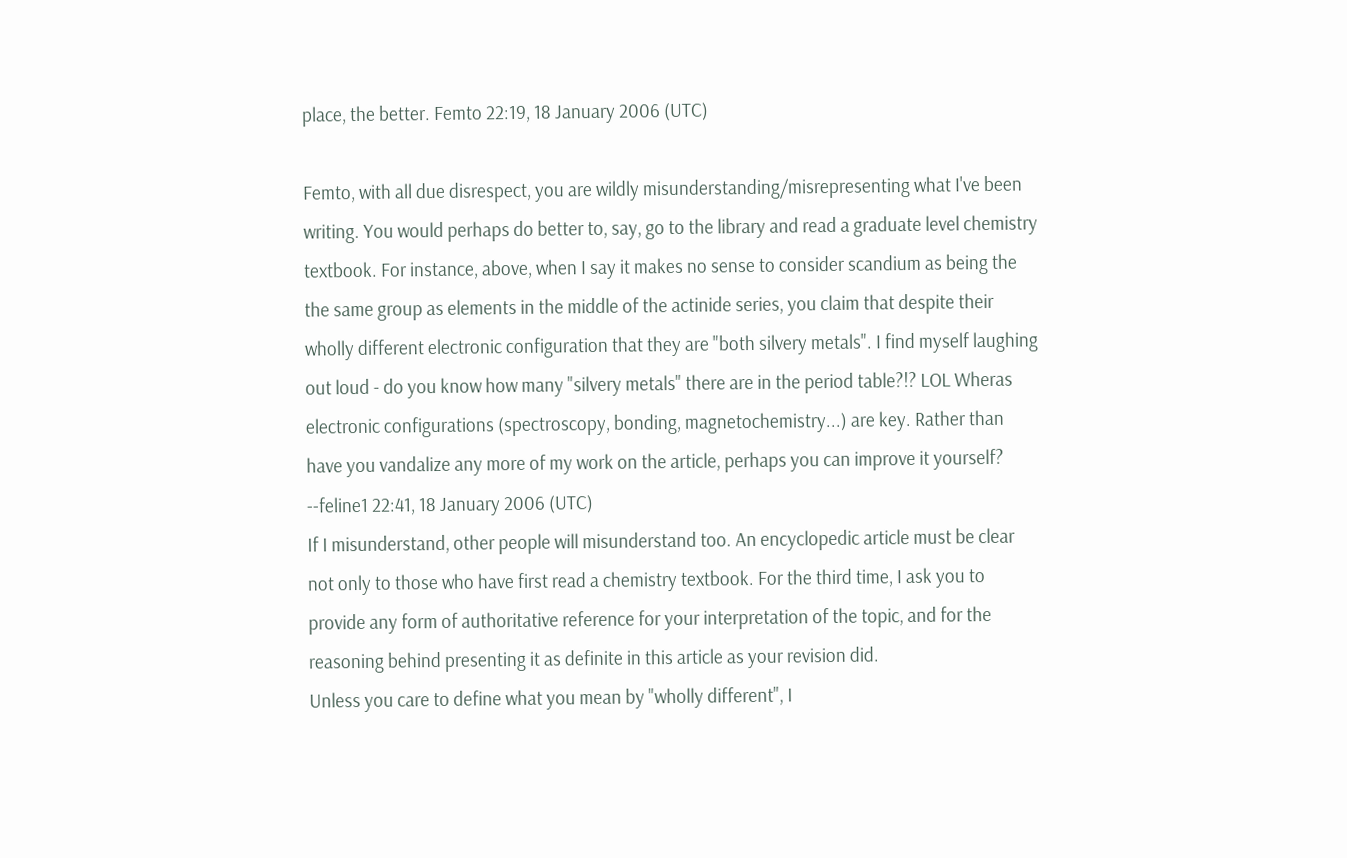place, the better. Femto 22:19, 18 January 2006 (UTC)

Femto, with all due disrespect, you are wildly misunderstanding/misrepresenting what I've been writing. You would perhaps do better to, say, go to the library and read a graduate level chemistry textbook. For instance, above, when I say it makes no sense to consider scandium as being the the same group as elements in the middle of the actinide series, you claim that despite their wholly different electronic configuration that they are "both silvery metals". I find myself laughing out loud - do you know how many "silvery metals" there are in the period table?!? LOL Wheras electronic configurations (spectroscopy, bonding, magnetochemistry...) are key. Rather than have you vandalize any more of my work on the article, perhaps you can improve it yourself? --feline1 22:41, 18 January 2006 (UTC)
If I misunderstand, other people will misunderstand too. An encyclopedic article must be clear not only to those who have first read a chemistry textbook. For the third time, I ask you to provide any form of authoritative reference for your interpretation of the topic, and for the reasoning behind presenting it as definite in this article as your revision did.
Unless you care to define what you mean by "wholly different", I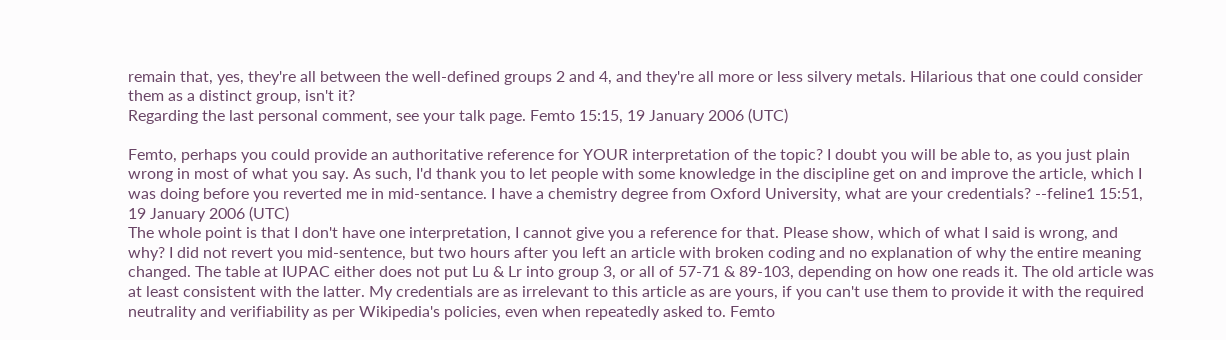remain that, yes, they're all between the well-defined groups 2 and 4, and they're all more or less silvery metals. Hilarious that one could consider them as a distinct group, isn't it?
Regarding the last personal comment, see your talk page. Femto 15:15, 19 January 2006 (UTC)

Femto, perhaps you could provide an authoritative reference for YOUR interpretation of the topic? I doubt you will be able to, as you just plain wrong in most of what you say. As such, I'd thank you to let people with some knowledge in the discipline get on and improve the article, which I was doing before you reverted me in mid-sentance. I have a chemistry degree from Oxford University, what are your credentials? --feline1 15:51, 19 January 2006 (UTC)
The whole point is that I don't have one interpretation, I cannot give you a reference for that. Please show, which of what I said is wrong, and why? I did not revert you mid-sentence, but two hours after you left an article with broken coding and no explanation of why the entire meaning changed. The table at IUPAC either does not put Lu & Lr into group 3, or all of 57-71 & 89-103, depending on how one reads it. The old article was at least consistent with the latter. My credentials are as irrelevant to this article as are yours, if you can't use them to provide it with the required neutrality and verifiability as per Wikipedia's policies, even when repeatedly asked to. Femto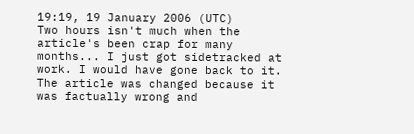19:19, 19 January 2006 (UTC)
Two hours isn't much when the article's been crap for many months... I just got sidetracked at work. I would have gone back to it. The article was changed because it was factually wrong and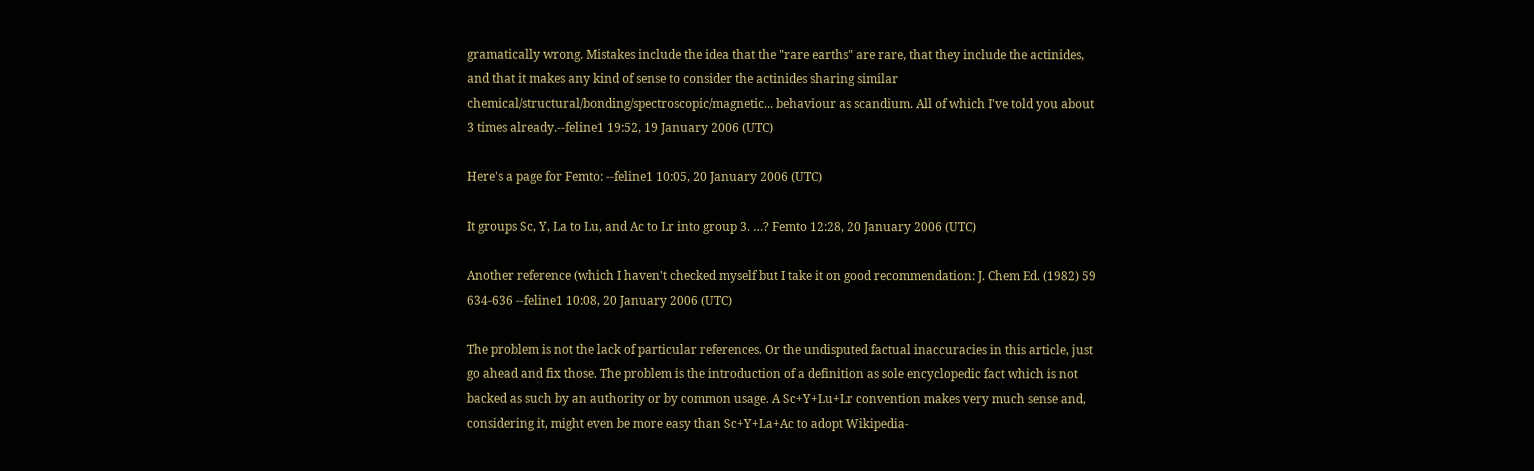gramatically wrong. Mistakes include the idea that the "rare earths" are rare, that they include the actinides, and that it makes any kind of sense to consider the actinides sharing similar chemical/structural/bonding/spectroscopic/magnetic... behaviour as scandium. All of which I've told you about 3 times already.--feline1 19:52, 19 January 2006 (UTC)

Here's a page for Femto: --feline1 10:05, 20 January 2006 (UTC)

It groups Sc, Y, La to Lu, and Ac to Lr into group 3. …? Femto 12:28, 20 January 2006 (UTC)

Another reference (which I haven't checked myself but I take it on good recommendation: J. Chem Ed. (1982) 59 634-636 --feline1 10:08, 20 January 2006 (UTC)

The problem is not the lack of particular references. Or the undisputed factual inaccuracies in this article, just go ahead and fix those. The problem is the introduction of a definition as sole encyclopedic fact which is not backed as such by an authority or by common usage. A Sc+Y+Lu+Lr convention makes very much sense and, considering it, might even be more easy than Sc+Y+La+Ac to adopt Wikipedia-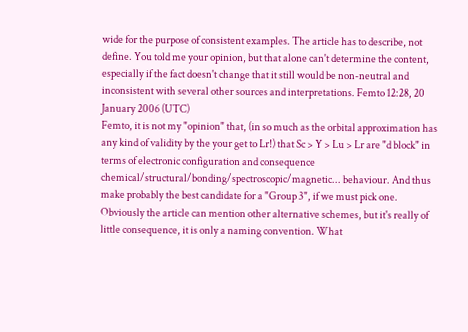wide for the purpose of consistent examples. The article has to describe, not define. You told me your opinion, but that alone can't determine the content, especially if the fact doesn't change that it still would be non-neutral and inconsistent with several other sources and interpretations. Femto 12:28, 20 January 2006 (UTC)
Femto, it is not my "opinion" that, (in so much as the orbital approximation has any kind of validity by the your get to Lr!) that Sc > Y > Lu > Lr are "d block" in terms of electronic configuration and consequence chemical/structural/bonding/spectroscopic/magnetic... behaviour. And thus make probably the best candidate for a "Group 3", if we must pick one. Obviously the article can mention other alternative schemes, but it's really of little consequence, it is only a naming convention. What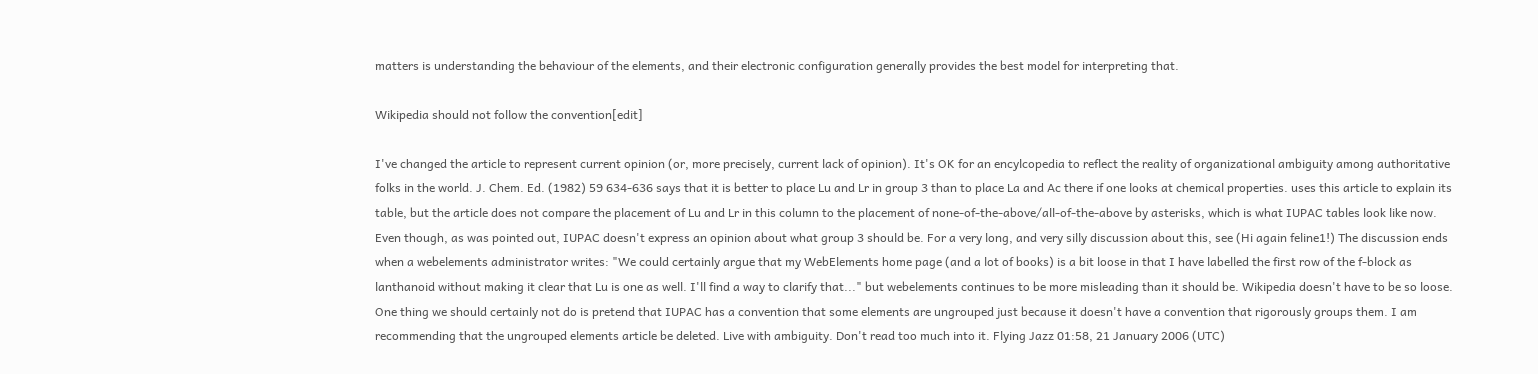matters is understanding the behaviour of the elements, and their electronic configuration generally provides the best model for interpreting that.

Wikipedia should not follow the convention[edit]

I've changed the article to represent current opinion (or, more precisely, current lack of opinion). It's OK for an encylcopedia to reflect the reality of organizational ambiguity among authoritative folks in the world. J. Chem. Ed. (1982) 59 634-636 says that it is better to place Lu and Lr in group 3 than to place La and Ac there if one looks at chemical properties. uses this article to explain its table, but the article does not compare the placement of Lu and Lr in this column to the placement of none-of-the-above/all-of-the-above by asterisks, which is what IUPAC tables look like now. Even though, as was pointed out, IUPAC doesn't express an opinion about what group 3 should be. For a very long, and very silly discussion about this, see (Hi again feline1!) The discussion ends when a webelements administrator writes: "We could certainly argue that my WebElements home page (and a lot of books) is a bit loose in that I have labelled the first row of the f-block as lanthanoid without making it clear that Lu is one as well. I'll find a way to clarify that..." but webelements continues to be more misleading than it should be. Wikipedia doesn't have to be so loose. One thing we should certainly not do is pretend that IUPAC has a convention that some elements are ungrouped just because it doesn't have a convention that rigorously groups them. I am recommending that the ungrouped elements article be deleted. Live with ambiguity. Don't read too much into it. Flying Jazz 01:58, 21 January 2006 (UTC)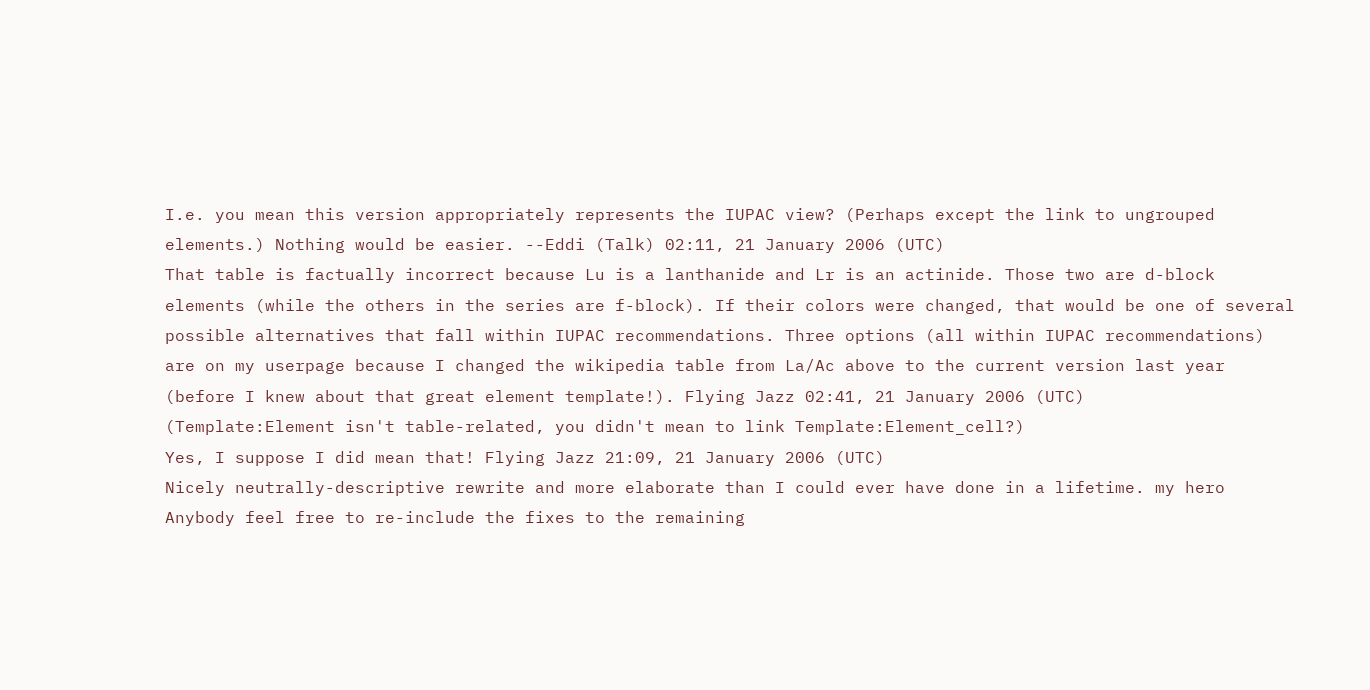I.e. you mean this version appropriately represents the IUPAC view? (Perhaps except the link to ungrouped elements.) Nothing would be easier. --Eddi (Talk) 02:11, 21 January 2006 (UTC)
That table is factually incorrect because Lu is a lanthanide and Lr is an actinide. Those two are d-block elements (while the others in the series are f-block). If their colors were changed, that would be one of several possible alternatives that fall within IUPAC recommendations. Three options (all within IUPAC recommendations) are on my userpage because I changed the wikipedia table from La/Ac above to the current version last year (before I knew about that great element template!). Flying Jazz 02:41, 21 January 2006 (UTC)
(Template:Element isn't table-related, you didn't mean to link Template:Element_cell?)
Yes, I suppose I did mean that! Flying Jazz 21:09, 21 January 2006 (UTC)
Nicely neutrally-descriptive rewrite and more elaborate than I could ever have done in a lifetime. my hero Anybody feel free to re-include the fixes to the remaining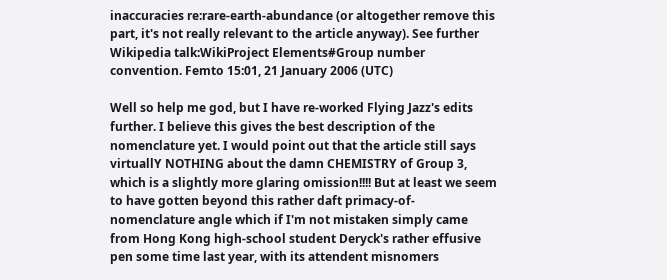inaccuracies re:rare-earth-abundance (or altogether remove this part, it's not really relevant to the article anyway). See further Wikipedia talk:WikiProject Elements#Group number convention. Femto 15:01, 21 January 2006 (UTC)

Well so help me god, but I have re-worked Flying Jazz's edits further. I believe this gives the best description of the nomenclature yet. I would point out that the article still says virtuallY NOTHING about the damn CHEMISTRY of Group 3, which is a slightly more glaring omission!!!! But at least we seem to have gotten beyond this rather daft primacy-of-nomenclature angle which if I'm not mistaken simply came from Hong Kong high-school student Deryck's rather effusive pen some time last year, with its attendent misnomers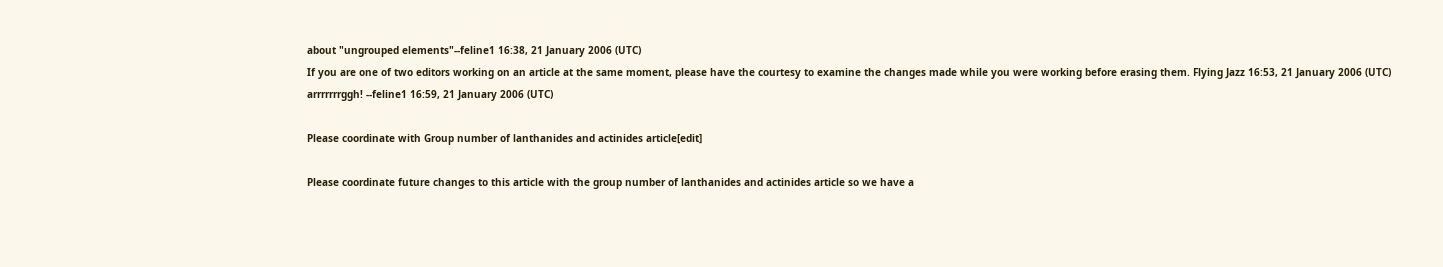about "ungrouped elements"--feline1 16:38, 21 January 2006 (UTC)
If you are one of two editors working on an article at the same moment, please have the courtesy to examine the changes made while you were working before erasing them. Flying Jazz 16:53, 21 January 2006 (UTC)
arrrrrrrggh! --feline1 16:59, 21 January 2006 (UTC)

Please coordinate with Group number of lanthanides and actinides article[edit]

Please coordinate future changes to this article with the group number of lanthanides and actinides article so we have a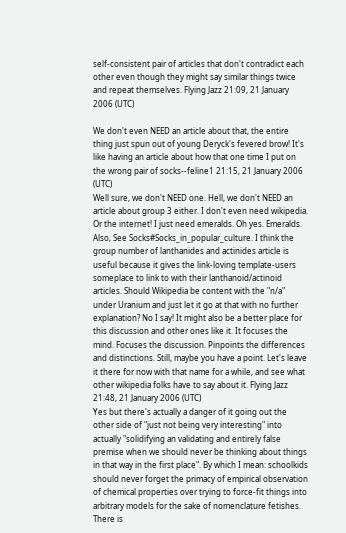self-consistent pair of articles that don't contradict each other even though they might say similar things twice and repeat themselves. Flying Jazz 21:09, 21 January 2006 (UTC)

We don't even NEED an article about that, the entire thing just spun out of young Deryck's fevered brow! It's like having an article about how that one time I put on the wrong pair of socks--feline1 21:15, 21 January 2006 (UTC)
Well sure, we don't NEED one. Hell, we don't NEED an article about group 3 either. I don't even need wikipedia. Or the internet! I just need emeralds. Oh yes. Emeralds. Also, See Socks#Socks_in_popular_culture. I think the group number of lanthanides and actinides article is useful because it gives the link-loving template-users someplace to link to with their lanthanoid/actinoid articles. Should Wikipedia be content with the "n/a" under Uranium and just let it go at that with no further explanation? No I say! It might also be a better place for this discussion and other ones like it. It focuses the mind. Focuses the discussion. Pinpoints the differences and distinctions. Still, maybe you have a point. Let's leave it there for now with that name for a while, and see what other wikipedia folks have to say about it. Flying Jazz 21:48, 21 January 2006 (UTC)
Yes but there's actually a danger of it going out the other side of "just not being very interesting" into actually "solidifying an validating and entirely false premise when we should never be thinking about things in that way in the first place". By which I mean: schoolkids should never forget the primacy of empirical observation of chemical properties over trying to force-fit things into arbitrary models for the sake of nomenclature fetishes. There is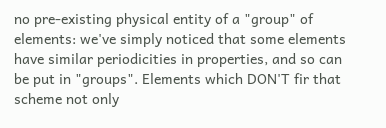no pre-existing physical entity of a "group" of elements: we've simply noticed that some elements have similar periodicities in properties, and so can be put in "groups". Elements which DON'T fir that scheme not only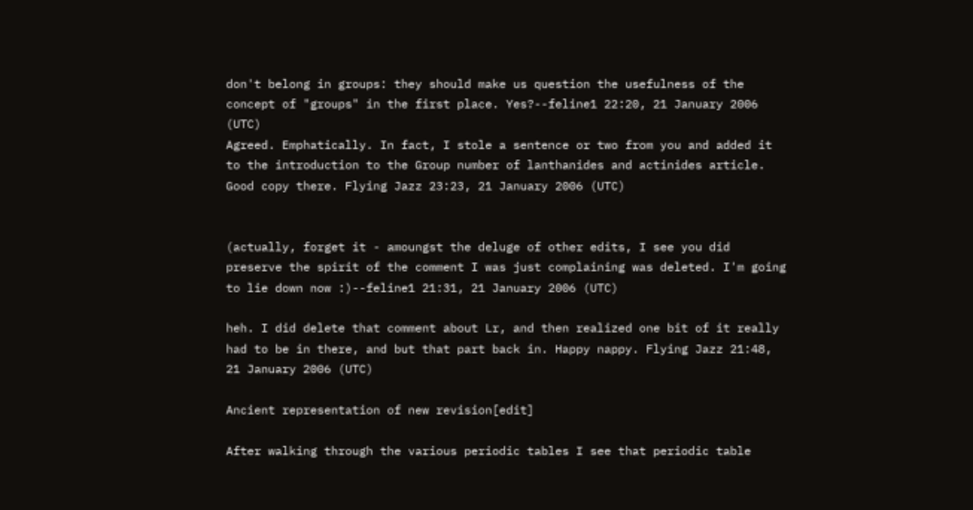don't belong in groups: they should make us question the usefulness of the concept of "groups" in the first place. Yes?--feline1 22:20, 21 January 2006 (UTC)
Agreed. Emphatically. In fact, I stole a sentence or two from you and added it to the introduction to the Group number of lanthanides and actinides article. Good copy there. Flying Jazz 23:23, 21 January 2006 (UTC)


(actually, forget it - amoungst the deluge of other edits, I see you did preserve the spirit of the comment I was just complaining was deleted. I'm going to lie down now :)--feline1 21:31, 21 January 2006 (UTC)

heh. I did delete that comment about Lr, and then realized one bit of it really had to be in there, and but that part back in. Happy nappy. Flying Jazz 21:48, 21 January 2006 (UTC)

Ancient representation of new revision[edit]

After walking through the various periodic tables I see that periodic table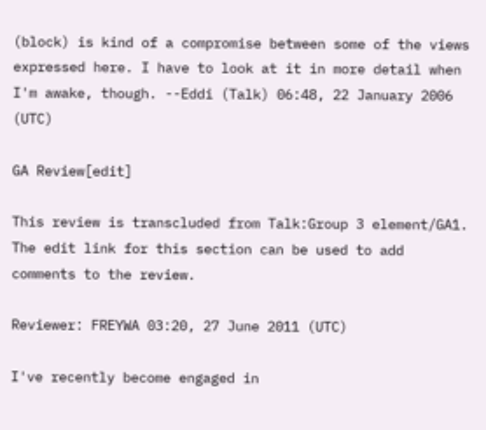(block) is kind of a compromise between some of the views expressed here. I have to look at it in more detail when I'm awake, though. --Eddi (Talk) 06:48, 22 January 2006 (UTC)

GA Review[edit]

This review is transcluded from Talk:Group 3 element/GA1. The edit link for this section can be used to add comments to the review.

Reviewer: FREYWA 03:20, 27 June 2011 (UTC)

I've recently become engaged in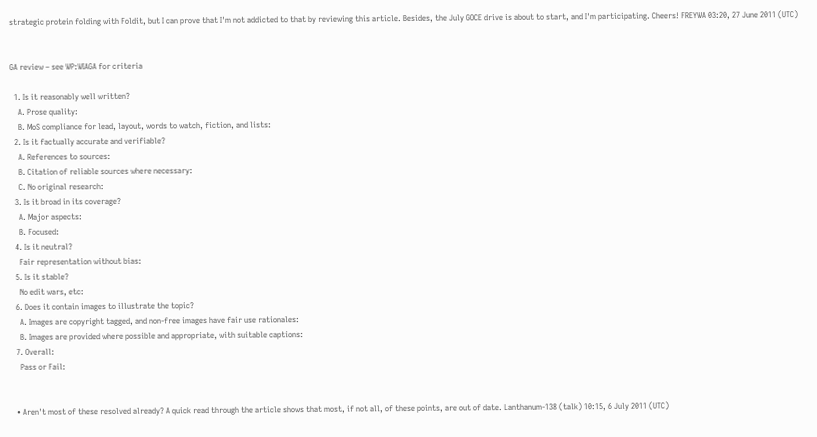strategic protein folding with Foldit, but I can prove that I'm not addicted to that by reviewing this article. Besides, the July GOCE drive is about to start, and I'm participating. Cheers! FREYWA 03:20, 27 June 2011 (UTC)


GA review – see WP:WIAGA for criteria

  1. Is it reasonably well written?
    A. Prose quality:
    B. MoS compliance for lead, layout, words to watch, fiction, and lists:
  2. Is it factually accurate and verifiable?
    A. References to sources:
    B. Citation of reliable sources where necessary:
    C. No original research:
  3. Is it broad in its coverage?
    A. Major aspects:
    B. Focused:
  4. Is it neutral?
    Fair representation without bias:
  5. Is it stable?
    No edit wars, etc:
  6. Does it contain images to illustrate the topic?
    A. Images are copyright tagged, and non-free images have fair use rationales:
    B. Images are provided where possible and appropriate, with suitable captions:
  7. Overall:
    Pass or Fail:


  • Aren't most of these resolved already? A quick read through the article shows that most, if not all, of these points, are out of date. Lanthanum-138 (talk) 10:15, 6 July 2011 (UTC)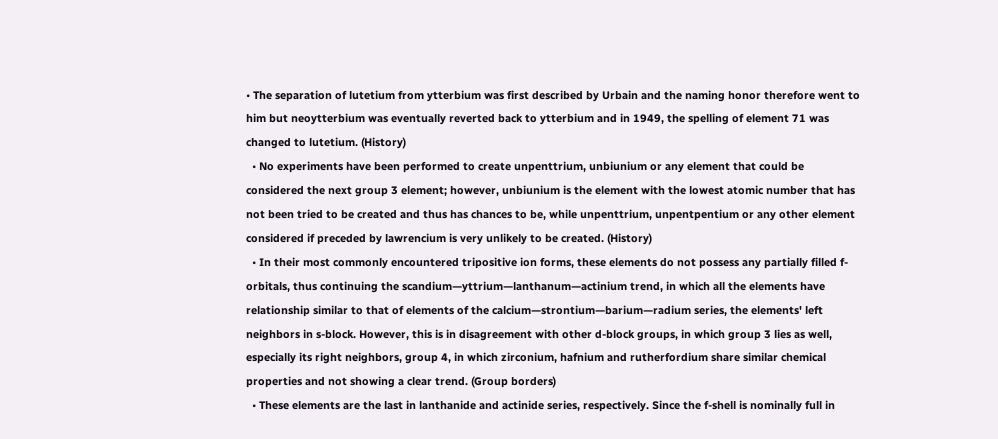• The separation of lutetium from ytterbium was first described by Urbain and the naming honor therefore went to him but neoytterbium was eventually reverted back to ytterbium and in 1949, the spelling of element 71 was changed to lutetium. (History)
  • No experiments have been performed to create unpenttrium, unbiunium or any element that could be considered the next group 3 element; however, unbiunium is the element with the lowest atomic number that has not been tried to be created and thus has chances to be, while unpenttrium, unpentpentium or any other element considered if preceded by lawrencium is very unlikely to be created. (History)
  • In their most commonly encountered tripositive ion forms, these elements do not possess any partially filled f-orbitals, thus continuing the scandium—yttrium—lanthanum—actinium trend, in which all the elements have relationship similar to that of elements of the calcium—strontium—barium—radium series, the elements' left neighbors in s-block. However, this is in disagreement with other d-block groups, in which group 3 lies as well, especially its right neighbors, group 4, in which zirconium, hafnium and rutherfordium share similar chemical properties and not showing a clear trend. (Group borders)
  • These elements are the last in lanthanide and actinide series, respectively. Since the f-shell is nominally full in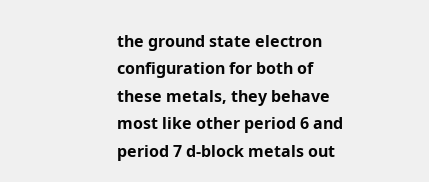the ground state electron configuration for both of these metals, they behave most like other period 6 and period 7 d-block metals out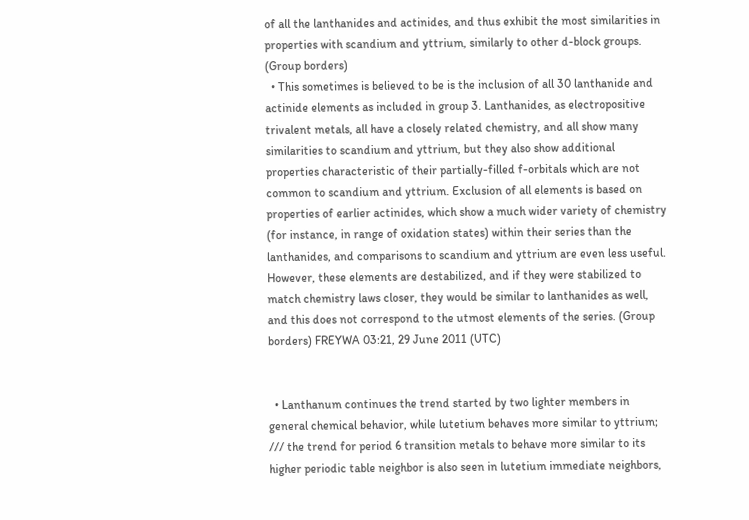of all the lanthanides and actinides, and thus exhibit the most similarities in properties with scandium and yttrium, similarly to other d-block groups. (Group borders)
  • This sometimes is believed to be is the inclusion of all 30 lanthanide and actinide elements as included in group 3. Lanthanides, as electropositive trivalent metals, all have a closely related chemistry, and all show many similarities to scandium and yttrium, but they also show additional properties characteristic of their partially-filled f-orbitals which are not common to scandium and yttrium. Exclusion of all elements is based on properties of earlier actinides, which show a much wider variety of chemistry (for instance, in range of oxidation states) within their series than the lanthanides, and comparisons to scandium and yttrium are even less useful. However, these elements are destabilized, and if they were stabilized to match chemistry laws closer, they would be similar to lanthanides as well, and this does not correspond to the utmost elements of the series. (Group borders) FREYWA 03:21, 29 June 2011 (UTC)


  • Lanthanum continues the trend started by two lighter members in general chemical behavior, while lutetium behaves more similar to yttrium; /// the trend for period 6 transition metals to behave more similar to its higher periodic table neighbor is also seen in lutetium immediate neighbors,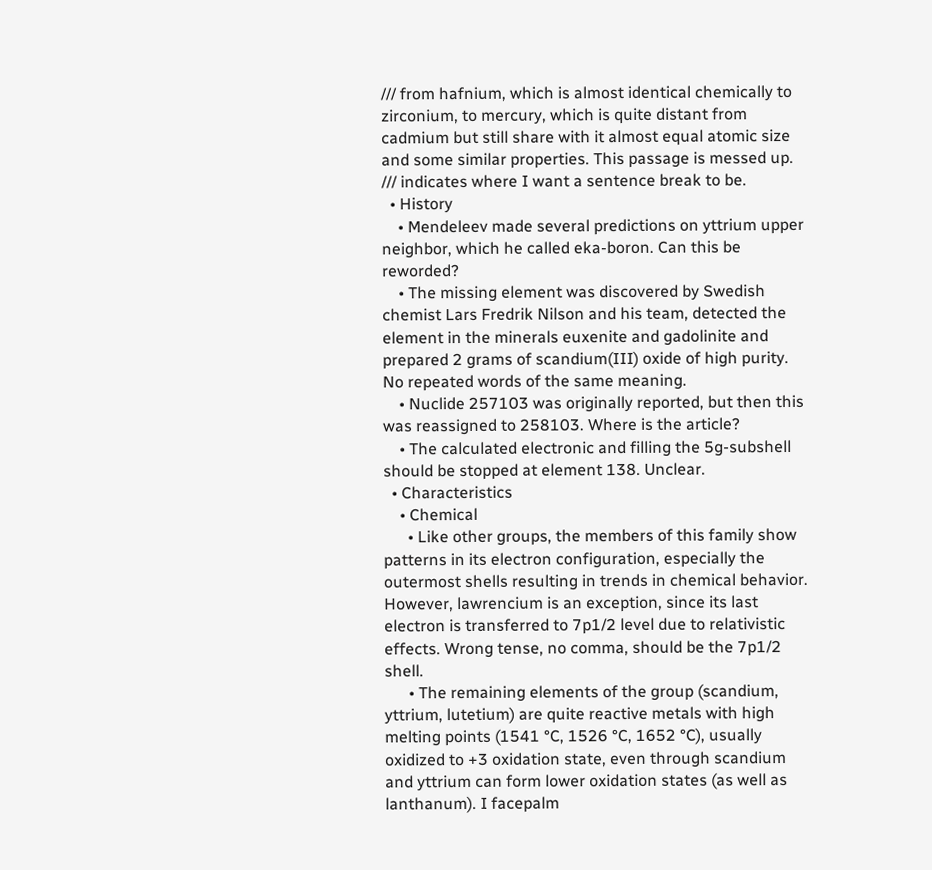/// from hafnium, which is almost identical chemically to zirconium, to mercury, which is quite distant from cadmium but still share with it almost equal atomic size and some similar properties. This passage is messed up. /// indicates where I want a sentence break to be.
  • History
    • Mendeleev made several predictions on yttrium upper neighbor, which he called eka-boron. Can this be reworded?
    • The missing element was discovered by Swedish chemist Lars Fredrik Nilson and his team, detected the element in the minerals euxenite and gadolinite and prepared 2 grams of scandium(III) oxide of high purity. No repeated words of the same meaning.
    • Nuclide 257103 was originally reported, but then this was reassigned to 258103. Where is the article?
    • The calculated electronic and filling the 5g-subshell should be stopped at element 138. Unclear.
  • Characteristics
    • Chemical
      • Like other groups, the members of this family show patterns in its electron configuration, especially the outermost shells resulting in trends in chemical behavior. However, lawrencium is an exception, since its last electron is transferred to 7p1/2 level due to relativistic effects. Wrong tense, no comma, should be the 7p1/2 shell.
      • The remaining elements of the group (scandium, yttrium, lutetium) are quite reactive metals with high melting points (1541 °C, 1526 °C, 1652 °C), usually oxidized to +3 oxidation state, even through scandium and yttrium can form lower oxidation states (as well as lanthanum). I facepalm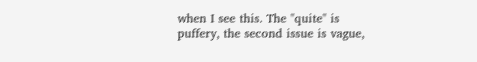when I see this. The "quite" is puffery, the second issue is vague,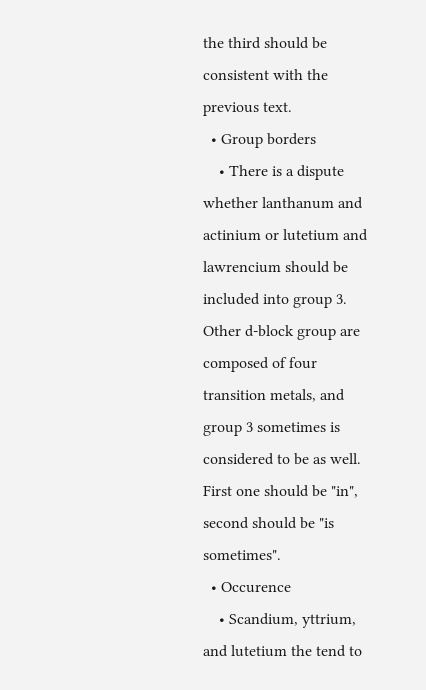the third should be consistent with the previous text.
  • Group borders
    • There is a dispute whether lanthanum and actinium or lutetium and lawrencium should be included into group 3. Other d-block group are composed of four transition metals, and group 3 sometimes is considered to be as well. First one should be "in", second should be "is sometimes".
  • Occurence
    • Scandium, yttrium, and lutetium the tend to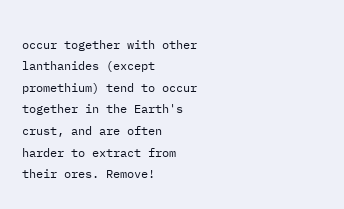occur together with other lanthanides (except promethium) tend to occur together in the Earth's crust, and are often harder to extract from their ores. Remove!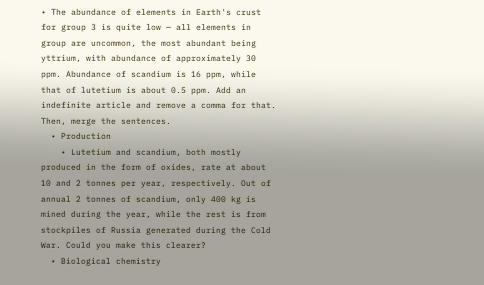• The abundance of elements in Earth's crust for group 3 is quite low — all elements in group are uncommon, the most abundant being yttrium, with abundance of approximately 30 ppm. Abundance of scandium is 16 ppm, while that of lutetium is about 0.5 ppm. Add an indefinite article and remove a comma for that. Then, merge the sentences.
  • Production
    • Lutetium and scandium, both mostly produced in the form of oxides, rate at about 10 and 2 tonnes per year, respectively. Out of annual 2 tonnes of scandium, only 400 kg is mined during the year, while the rest is from stockpiles of Russia generated during the Cold War. Could you make this clearer?
  • Biological chemistry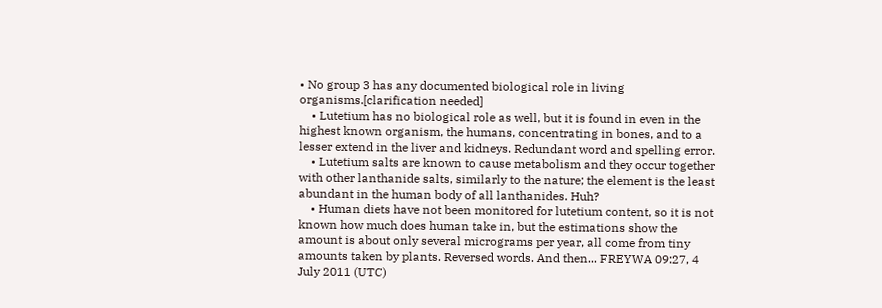• No group 3 has any documented biological role in living organisms.[clarification needed]
    • Lutetium has no biological role as well, but it is found in even in the highest known organism, the humans, concentrating in bones, and to a lesser extend in the liver and kidneys. Redundant word and spelling error.
    • Lutetium salts are known to cause metabolism and they occur together with other lanthanide salts, similarly to the nature; the element is the least abundant in the human body of all lanthanides. Huh?
    • Human diets have not been monitored for lutetium content, so it is not known how much does human take in, but the estimations show the amount is about only several micrograms per year, all come from tiny amounts taken by plants. Reversed words. And then... FREYWA 09:27, 4 July 2011 (UTC)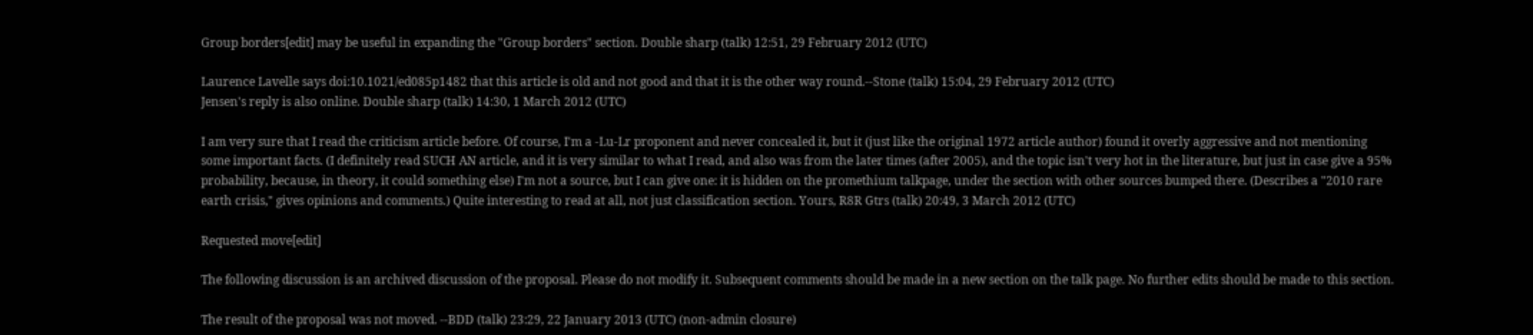Group borders[edit] may be useful in expanding the "Group borders" section. Double sharp (talk) 12:51, 29 February 2012 (UTC)

Laurence Lavelle says doi:10.1021/ed085p1482 that this article is old and not good and that it is the other way round.--Stone (talk) 15:04, 29 February 2012 (UTC)
Jensen's reply is also online. Double sharp (talk) 14:30, 1 March 2012 (UTC)

I am very sure that I read the criticism article before. Of course, I'm a -Lu-Lr proponent and never concealed it, but it (just like the original 1972 article author) found it overly aggressive and not mentioning some important facts. (I definitely read SUCH AN article, and it is very similar to what I read, and also was from the later times (after 2005), and the topic isn't very hot in the literature, but just in case give a 95% probability, because, in theory, it could something else) I'm not a source, but I can give one: it is hidden on the promethium talkpage, under the section with other sources bumped there. (Describes a "2010 rare earth crisis," gives opinions and comments.) Quite interesting to read at all, not just classification section. Yours, R8R Gtrs (talk) 20:49, 3 March 2012 (UTC)

Requested move[edit]

The following discussion is an archived discussion of the proposal. Please do not modify it. Subsequent comments should be made in a new section on the talk page. No further edits should be made to this section.

The result of the proposal was not moved. --BDD (talk) 23:29, 22 January 2013 (UTC) (non-admin closure)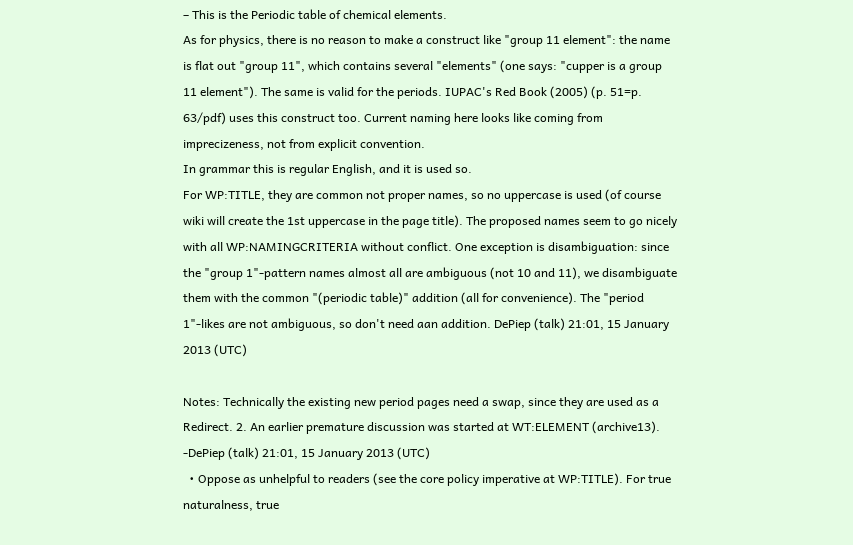– This is the Periodic table of chemical elements.
As for physics, there is no reason to make a construct like "group 11 element": the name is flat out "group 11", which contains several "elements" (one says: "cupper is a group 11 element"). The same is valid for the periods. IUPAC's Red Book (2005) (p. 51=p. 63/pdf) uses this construct too. Current naming here looks like coming from imprecizeness, not from explicit convention.
In grammar this is regular English, and it is used so.
For WP:TITLE, they are common not proper names, so no uppercase is used (of course wiki will create the 1st uppercase in the page title). The proposed names seem to go nicely with all WP:NAMINGCRITERIA without conflict. One exception is disambiguation: since the "group 1"-pattern names almost all are ambiguous (not 10 and 11), we disambiguate them with the common "(periodic table)" addition (all for convenience). The "period 1"-likes are not ambiguous, so don't need aan addition. DePiep (talk) 21:01, 15 January 2013 (UTC)

Notes: Technically the existing new period pages need a swap, since they are used as a Redirect. 2. An earlier premature discussion was started at WT:ELEMENT (archive13). -DePiep (talk) 21:01, 15 January 2013 (UTC)
  • Oppose as unhelpful to readers (see the core policy imperative at WP:TITLE). For true naturalness, true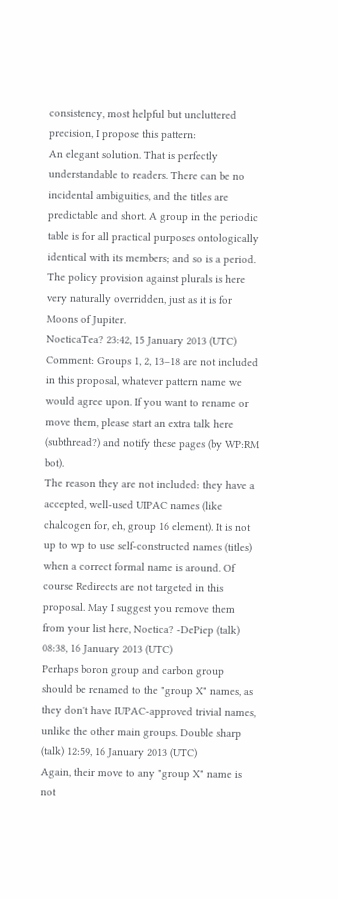consistency, most helpful but uncluttered precision, I propose this pattern:
An elegant solution. That is perfectly understandable to readers. There can be no incidental ambiguities, and the titles are predictable and short. A group in the periodic table is for all practical purposes ontologically identical with its members; and so is a period. The policy provision against plurals is here very naturally overridden, just as it is for Moons of Jupiter.
NoeticaTea? 23:42, 15 January 2013 (UTC)
Comment: Groups 1, 2, 13–18 are not included in this proposal, whatever pattern name we would agree upon. If you want to rename or move them, please start an extra talk here (subthread?) and notify these pages (by WP:RM bot).
The reason they are not included: they have a accepted, well-used UIPAC names (like chalcogen for, eh, group 16 element). It is not up to wp to use self-constructed names (titles) when a correct formal name is around. Of course Redirects are not targeted in this proposal. May I suggest you remove them from your list here, Noetica? -DePiep (talk) 08:38, 16 January 2013 (UTC)
Perhaps boron group and carbon group should be renamed to the "group X" names, as they don't have IUPAC-approved trivial names, unlike the other main groups. Double sharp (talk) 12:59, 16 January 2013 (UTC)
Again, their move to any "group X" name is not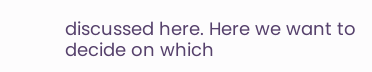discussed here. Here we want to decide on which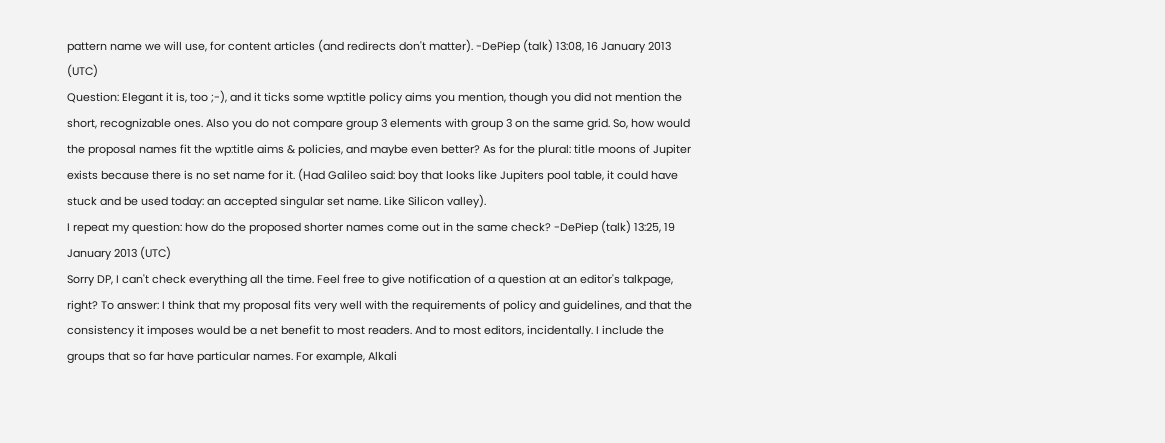pattern name we will use, for content articles (and redirects don't matter). -DePiep (talk) 13:08, 16 January 2013 (UTC)
Question: Elegant it is, too ;-), and it ticks some wp:title policy aims you mention, though you did not mention the short, recognizable ones. Also you do not compare group 3 elements with group 3 on the same grid. So, how would the proposal names fit the wp:title aims & policies, and maybe even better? As for the plural: title moons of Jupiter exists because there is no set name for it. (Had Galileo said: boy that looks like Jupiters pool table, it could have stuck and be used today: an accepted singular set name. Like Silicon valley).
I repeat my question: how do the proposed shorter names come out in the same check? -DePiep (talk) 13:25, 19 January 2013 (UTC)
Sorry DP, I can't check everything all the time. Feel free to give notification of a question at an editor's talkpage, right? To answer: I think that my proposal fits very well with the requirements of policy and guidelines, and that the consistency it imposes would be a net benefit to most readers. And to most editors, incidentally. I include the groups that so far have particular names. For example, Alkali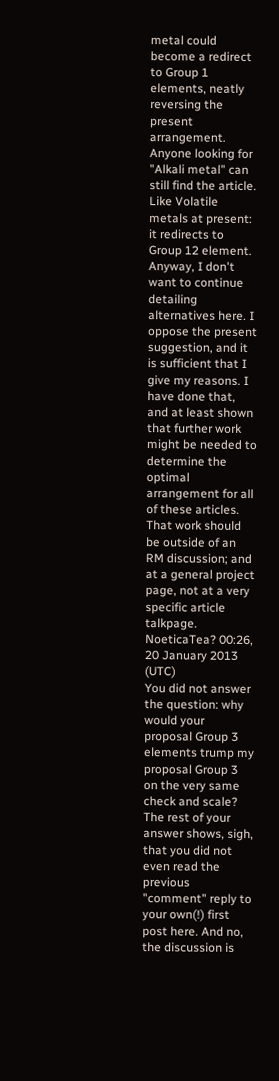metal could become a redirect to Group 1 elements, neatly reversing the present arrangement. Anyone looking for "Alkali metal" can still find the article. Like Volatile metals at present: it redirects to Group 12 element. Anyway, I don't want to continue detailing alternatives here. I oppose the present suggestion, and it is sufficient that I give my reasons. I have done that, and at least shown that further work might be needed to determine the optimal arrangement for all of these articles. That work should be outside of an RM discussion; and at a general project page, not at a very specific article talkpage. NoeticaTea? 00:26, 20 January 2013 (UTC)
You did not answer the question: why would your proposal Group 3 elements trump my proposal Group 3 on the very same check and scale?
The rest of your answer shows, sigh, that you did not even read the previous "comment" reply to your own(!) first post here. And no, the discussion is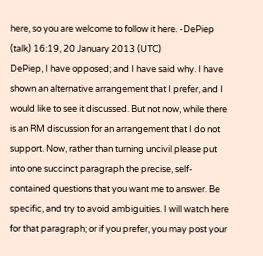here, so you are welcome to follow it here. -DePiep (talk) 16:19, 20 January 2013 (UTC)
DePiep, I have opposed; and I have said why. I have shown an alternative arrangement that I prefer, and I would like to see it discussed. But not now, while there is an RM discussion for an arrangement that I do not support. Now, rather than turning uncivil please put into one succinct paragraph the precise, self-contained questions that you want me to answer. Be specific, and try to avoid ambiguities. I will watch here for that paragraph; or if you prefer, you may post your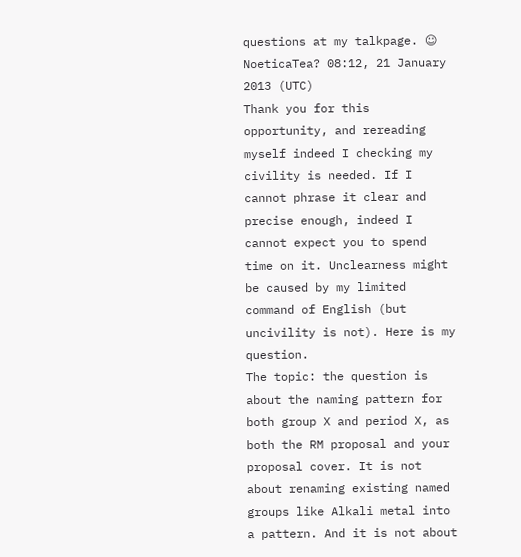questions at my talkpage. ☺ NoeticaTea? 08:12, 21 January 2013 (UTC)
Thank you for this opportunity, and rereading myself indeed I checking my civility is needed. If I cannot phrase it clear and precise enough, indeed I cannot expect you to spend time on it. Unclearness might be caused by my limited command of English (but uncivility is not). Here is my question.
The topic: the question is about the naming pattern for both group X and period X, as both the RM proposal and your proposal cover. It is not about renaming existing named groups like Alkali metal into a pattern. And it is not about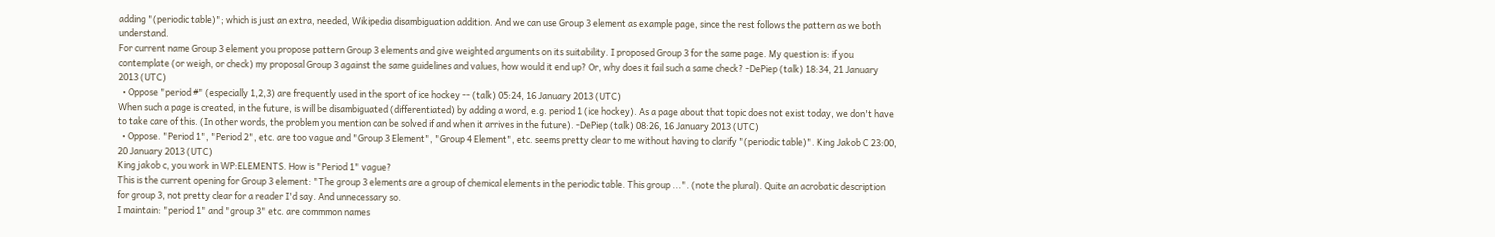adding "(periodic table)"; which is just an extra, needed, Wikipedia disambiguation addition. And we can use Group 3 element as example page, since the rest follows the pattern as we both understand.
For current name Group 3 element you propose pattern Group 3 elements and give weighted arguments on its suitability. I proposed Group 3 for the same page. My question is: if you contemplate (or weigh, or check) my proposal Group 3 against the same guidelines and values, how would it end up? Or, why does it fail such a same check? -DePiep (talk) 18:34, 21 January 2013 (UTC)
  • Oppose "period #" (especially 1,2,3) are frequently used in the sport of ice hockey -- (talk) 05:24, 16 January 2013 (UTC)
When such a page is created, in the future, is will be disambiguated (differentiated) by adding a word, e.g. period 1 (ice hockey). As a page about that topic does not exist today, we don't have to take care of this. (In other words, the problem you mention can be solved if and when it arrives in the future). -DePiep (talk) 08:26, 16 January 2013 (UTC)
  • Oppose. "Period 1", "Period 2", etc. are too vague and "Group 3 Element", "Group 4 Element", etc. seems pretty clear to me without having to clarify "(periodic table)". King Jakob C 23:00, 20 January 2013 (UTC)
King jakob c, you work in WP:ELEMENTS. How is "Period 1" vague?
This is the current opening for Group 3 element: "The group 3 elements are a group of chemical elements in the periodic table. This group ...". (note the plural). Quite an acrobatic description for group 3, not pretty clear for a reader I'd say. And unnecessary so.
I maintain: "period 1" and "group 3" etc. are commmon names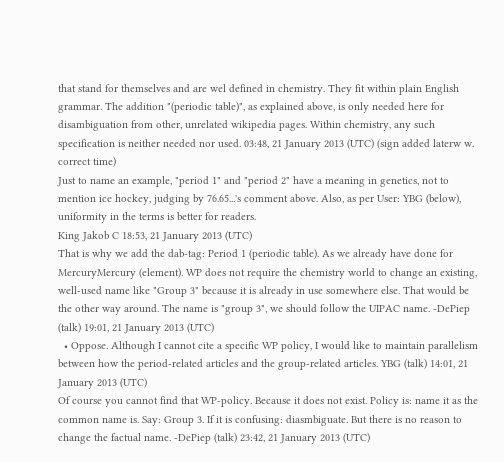that stand for themselves and are wel defined in chemistry. They fit within plain English grammar. The addition "(periodic table)", as explained above, is only needed here for disambiguation from other, unrelated wikipedia pages. Within chemistry, any such specification is neither needed nor used. 03:48, 21 January 2013 (UTC) (sign added laterw w. correct time)
Just to name an example, "period 1" and "period 2" have a meaning in genetics, not to mention ice hockey, judging by 76.65...'s comment above. Also, as per User: YBG (below), uniformity in the terms is better for readers.
King Jakob C 18:53, 21 January 2013 (UTC)
That is why we add the dab-tag: Period 1 (periodic table). As we already have done for MercuryMercury (element). WP does not require the chemistry world to change an existing, well-used name like "Group 3" because it is already in use somewhere else. That would be the other way around. The name is "group 3", we should follow the UIPAC name. -DePiep (talk) 19:01, 21 January 2013 (UTC)
  • Oppose. Although I cannot cite a specific WP policy, I would like to maintain parallelism between how the period-related articles and the group-related articles. YBG (talk) 14:01, 21 January 2013 (UTC)
Of course you cannot find that WP-policy. Because it does not exist. Policy is: name it as the common name is. Say: Group 3. If it is confusing: diasmbiguate. But there is no reason to change the factual name. -DePiep (talk) 23:42, 21 January 2013 (UTC)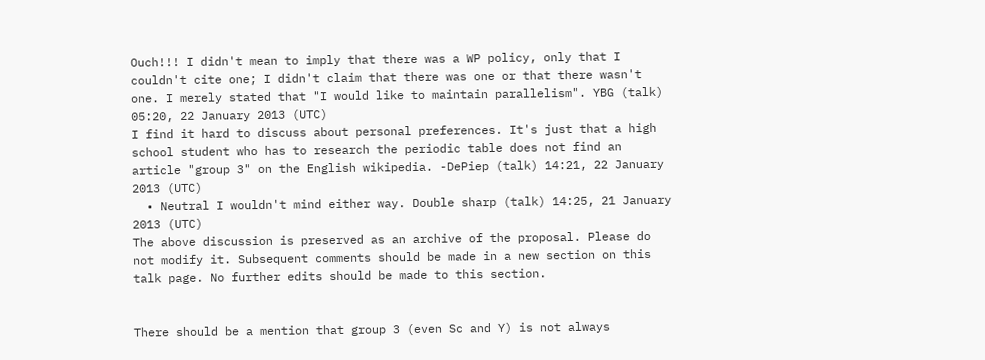Ouch!!! I didn't mean to imply that there was a WP policy, only that I couldn't cite one; I didn't claim that there was one or that there wasn't one. I merely stated that "I would like to maintain parallelism". YBG (talk) 05:20, 22 January 2013 (UTC)
I find it hard to discuss about personal preferences. It's just that a high school student who has to research the periodic table does not find an article "group 3" on the English wikipedia. -DePiep (talk) 14:21, 22 January 2013 (UTC)
  • Neutral I wouldn't mind either way. Double sharp (talk) 14:25, 21 January 2013 (UTC)
The above discussion is preserved as an archive of the proposal. Please do not modify it. Subsequent comments should be made in a new section on this talk page. No further edits should be made to this section.


There should be a mention that group 3 (even Sc and Y) is not always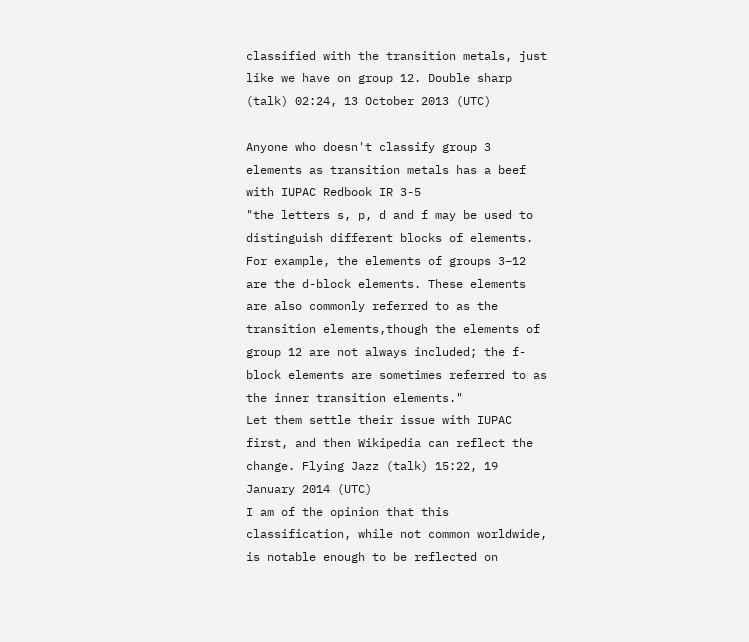classified with the transition metals, just like we have on group 12. Double sharp (talk) 02:24, 13 October 2013 (UTC)

Anyone who doesn't classify group 3 elements as transition metals has a beef with IUPAC Redbook IR 3-5
"the letters s, p, d and f may be used to distinguish different blocks of elements. For example, the elements of groups 3–12 are the d-block elements. These elements are also commonly referred to as the transition elements,though the elements of group 12 are not always included; the f-block elements are sometimes referred to as the inner transition elements."
Let them settle their issue with IUPAC first, and then Wikipedia can reflect the change. Flying Jazz (talk) 15:22, 19 January 2014 (UTC)
I am of the opinion that this classification, while not common worldwide, is notable enough to be reflected on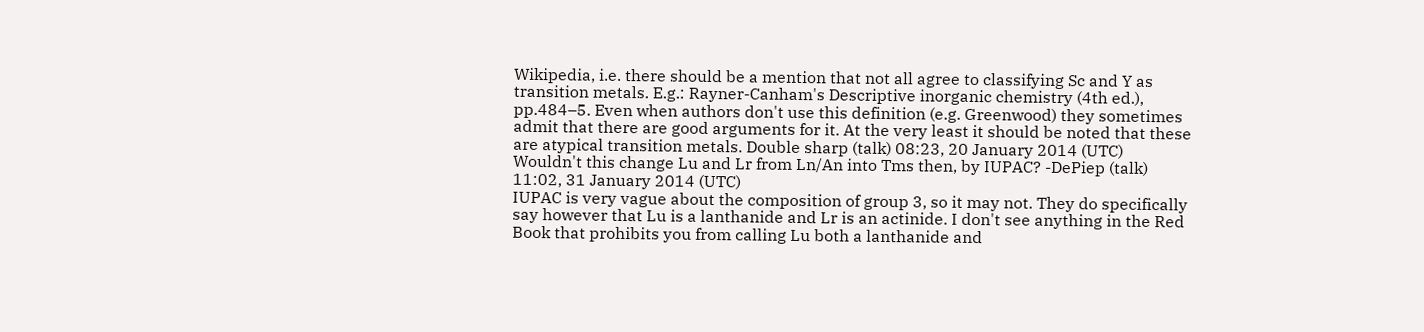Wikipedia, i.e. there should be a mention that not all agree to classifying Sc and Y as transition metals. E.g.: Rayner-Canham's Descriptive inorganic chemistry (4th ed.), pp.484–5. Even when authors don't use this definition (e.g. Greenwood) they sometimes admit that there are good arguments for it. At the very least it should be noted that these are atypical transition metals. Double sharp (talk) 08:23, 20 January 2014 (UTC)
Wouldn't this change Lu and Lr from Ln/An into Tms then, by IUPAC? -DePiep (talk) 11:02, 31 January 2014 (UTC)
IUPAC is very vague about the composition of group 3, so it may not. They do specifically say however that Lu is a lanthanide and Lr is an actinide. I don't see anything in the Red Book that prohibits you from calling Lu both a lanthanide and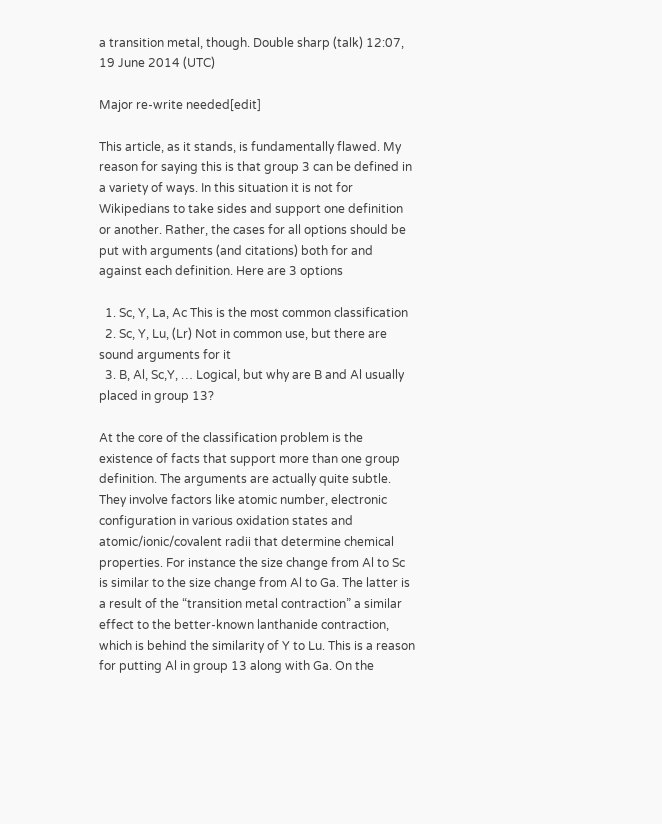a transition metal, though. Double sharp (talk) 12:07, 19 June 2014 (UTC)

Major re-write needed[edit]

This article, as it stands, is fundamentally flawed. My reason for saying this is that group 3 can be defined in a variety of ways. In this situation it is not for Wikipedians to take sides and support one definition or another. Rather, the cases for all options should be put with arguments (and citations) both for and against each definition. Here are 3 options

  1. Sc, Y, La, Ac This is the most common classification
  2. Sc, Y, Lu, (Lr) Not in common use, but there are sound arguments for it
  3. B, Al, Sc,Y, … Logical, but why are B and Al usually placed in group 13?

At the core of the classification problem is the existence of facts that support more than one group definition. The arguments are actually quite subtle. They involve factors like atomic number, electronic configuration in various oxidation states and atomic/ionic/covalent radii that determine chemical properties. For instance the size change from Al to Sc is similar to the size change from Al to Ga. The latter is a result of the “transition metal contraction” a similar effect to the better-known lanthanide contraction, which is behind the similarity of Y to Lu. This is a reason for putting Al in group 13 along with Ga. On the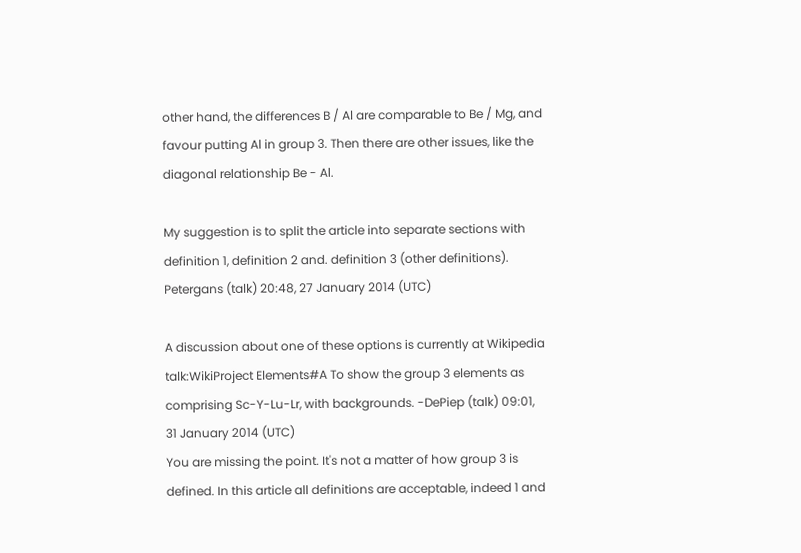other hand, the differences B / Al are comparable to Be / Mg, and favour putting Al in group 3. Then there are other issues, like the diagonal relationship Be - Al.

My suggestion is to split the article into separate sections with definition 1, definition 2 and. definition 3 (other definitions). Petergans (talk) 20:48, 27 January 2014 (UTC)

A discussion about one of these options is currently at Wikipedia talk:WikiProject Elements#A To show the group 3 elements as comprising Sc-Y-Lu-Lr, with backgrounds. -DePiep (talk) 09:01, 31 January 2014 (UTC)
You are missing the point. It's not a matter of how group 3 is defined. In this article all definitions are acceptable, indeed 1 and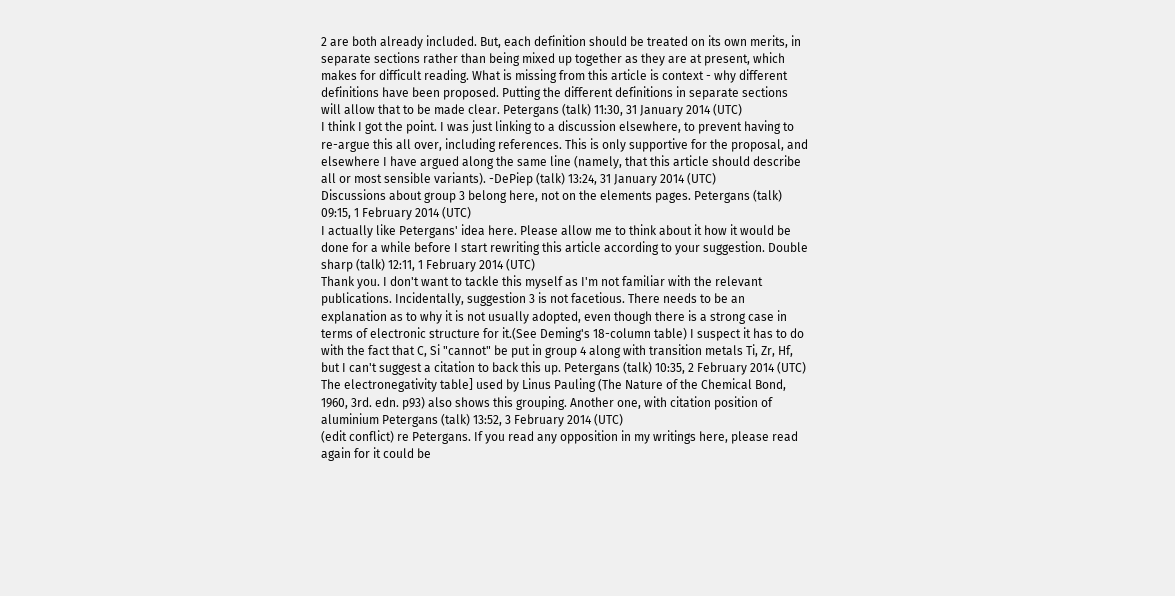2 are both already included. But, each definition should be treated on its own merits, in separate sections rather than being mixed up together as they are at present, which makes for difficult reading. What is missing from this article is context - why different definitions have been proposed. Putting the different definitions in separate sections will allow that to be made clear. Petergans (talk) 11:30, 31 January 2014 (UTC)
I think I got the point. I was just linking to a discussion elsewhere, to prevent having to re-argue this all over, including references. This is only supportive for the proposal, and elsewhere I have argued along the same line (namely, that this article should describe all or most sensible variants). -DePiep (talk) 13:24, 31 January 2014 (UTC)
Discussions about group 3 belong here, not on the elements pages. Petergans (talk) 09:15, 1 February 2014 (UTC)
I actually like Petergans' idea here. Please allow me to think about it how it would be done for a while before I start rewriting this article according to your suggestion. Double sharp (talk) 12:11, 1 February 2014 (UTC)
Thank you. I don't want to tackle this myself as I'm not familiar with the relevant publications. Incidentally, suggestion 3 is not facetious. There needs to be an explanation as to why it is not usually adopted, even though there is a strong case in terms of electronic structure for it.(See Deming's 18-column table) I suspect it has to do with the fact that C, Si "cannot" be put in group 4 along with transition metals Ti, Zr, Hf, but I can't suggest a citation to back this up. Petergans (talk) 10:35, 2 February 2014 (UTC)
The electronegativity table] used by Linus Pauling (The Nature of the Chemical Bond, 1960, 3rd. edn. p93) also shows this grouping. Another one, with citation position of aluminium Petergans (talk) 13:52, 3 February 2014 (UTC)
(edit conflict) re Petergans. If you read any opposition in my writings here, please read again for it could be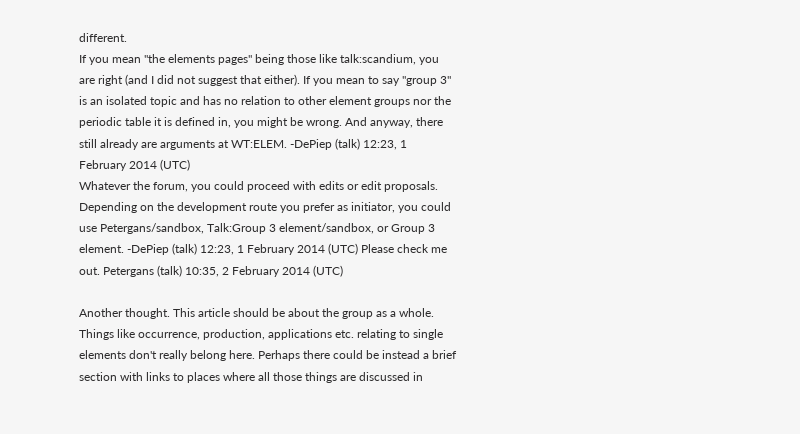different.
If you mean "the elements pages" being those like talk:scandium, you are right (and I did not suggest that either). If you mean to say "group 3" is an isolated topic and has no relation to other element groups nor the periodic table it is defined in, you might be wrong. And anyway, there still already are arguments at WT:ELEM. -DePiep (talk) 12:23, 1 February 2014 (UTC)
Whatever the forum, you could proceed with edits or edit proposals. Depending on the development route you prefer as initiator, you could use Petergans/sandbox, Talk:Group 3 element/sandbox, or Group 3 element. -DePiep (talk) 12:23, 1 February 2014 (UTC) Please check me out. Petergans (talk) 10:35, 2 February 2014 (UTC)

Another thought. This article should be about the group as a whole. Things like occurrence, production, applications etc. relating to single elements don't really belong here. Perhaps there could be instead a brief section with links to places where all those things are discussed in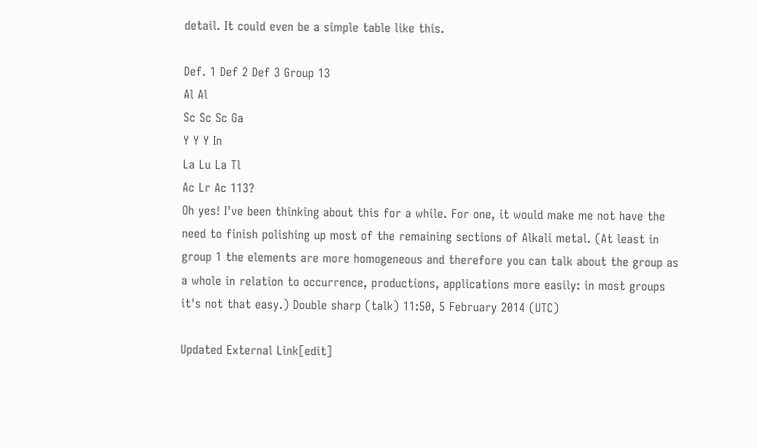detail. It could even be a simple table like this.

Def. 1 Def 2 Def 3 Group 13
Al Al
Sc Sc Sc Ga
Y Y Y In
La Lu La Tl
Ac Lr Ac 113?
Oh yes! I've been thinking about this for a while. For one, it would make me not have the need to finish polishing up most of the remaining sections of Alkali metal. (At least in group 1 the elements are more homogeneous and therefore you can talk about the group as a whole in relation to occurrence, productions, applications more easily: in most groups it's not that easy.) Double sharp (talk) 11:50, 5 February 2014 (UTC)

Updated External Link[edit]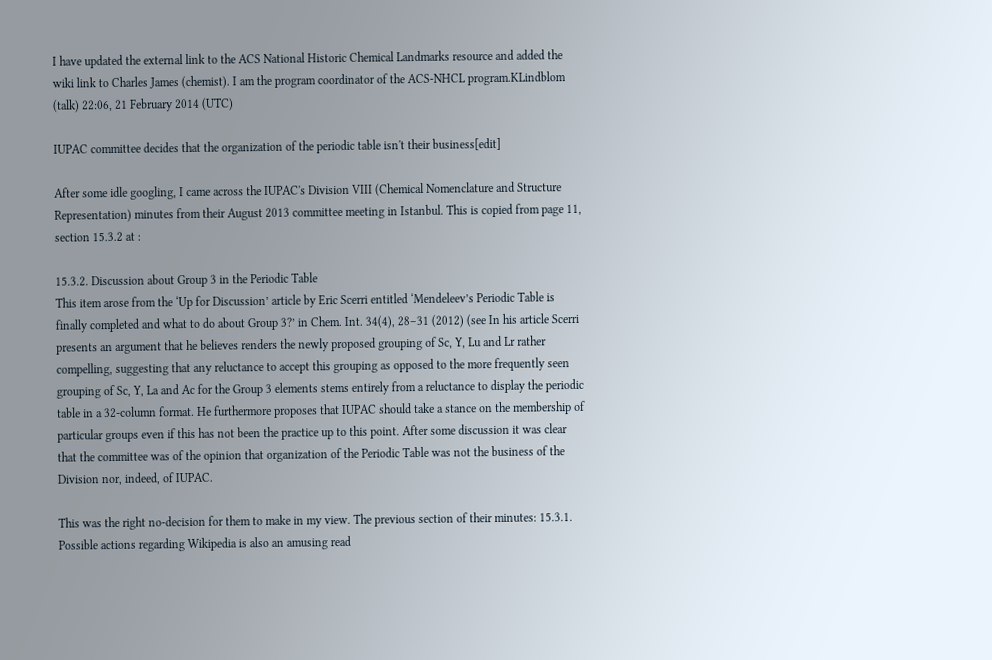I have updated the external link to the ACS National Historic Chemical Landmarks resource and added the wiki link to Charles James (chemist). I am the program coordinator of the ACS-NHCL program.KLindblom (talk) 22:06, 21 February 2014 (UTC)

IUPAC committee decides that the organization of the periodic table isn't their business[edit]

After some idle googling, I came across the IUPAC's Division VIII (Chemical Nomenclature and Structure Representation) minutes from their August 2013 committee meeting in Istanbul. This is copied from page 11, section 15.3.2 at :

15.3.2. Discussion about Group 3 in the Periodic Table
This item arose from the ‘Up for Discussion’ article by Eric Scerri entitled ‘Mendeleev’s Periodic Table is finally completed and what to do about Group 3?’ in Chem. Int. 34(4), 28–31 (2012) (see In his article Scerri presents an argument that he believes renders the newly proposed grouping of Sc, Y, Lu and Lr rather compelling, suggesting that any reluctance to accept this grouping as opposed to the more frequently seen grouping of Sc, Y, La and Ac for the Group 3 elements stems entirely from a reluctance to display the periodic table in a 32-column format. He furthermore proposes that IUPAC should take a stance on the membership of particular groups even if this has not been the practice up to this point. After some discussion it was clear that the committee was of the opinion that organization of the Periodic Table was not the business of the Division nor, indeed, of IUPAC.

This was the right no-decision for them to make in my view. The previous section of their minutes: 15.3.1. Possible actions regarding Wikipedia is also an amusing read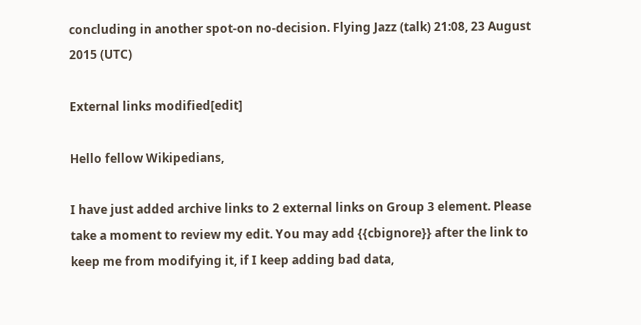concluding in another spot-on no-decision. Flying Jazz (talk) 21:08, 23 August 2015 (UTC)

External links modified[edit]

Hello fellow Wikipedians,

I have just added archive links to 2 external links on Group 3 element. Please take a moment to review my edit. You may add {{cbignore}} after the link to keep me from modifying it, if I keep adding bad data,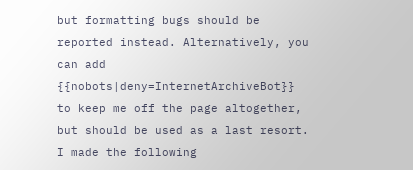but formatting bugs should be reported instead. Alternatively, you can add {{nobots|deny=InternetArchiveBot}} to keep me off the page altogether, but should be used as a last resort. I made the following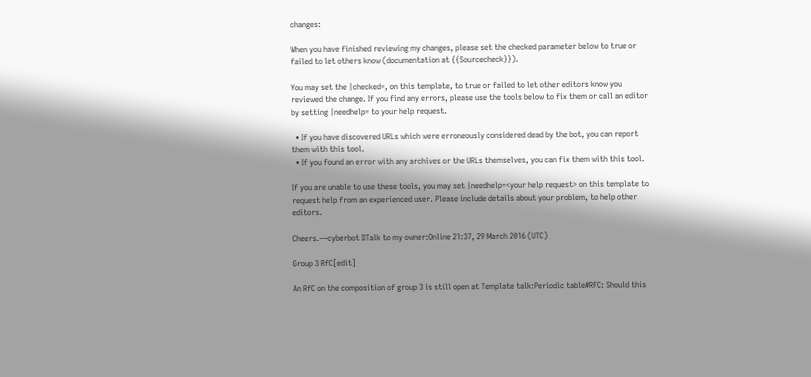changes:

When you have finished reviewing my changes, please set the checked parameter below to true or failed to let others know (documentation at {{Sourcecheck}}).

You may set the |checked=, on this template, to true or failed to let other editors know you reviewed the change. If you find any errors, please use the tools below to fix them or call an editor by setting |needhelp= to your help request.

  • If you have discovered URLs which were erroneously considered dead by the bot, you can report them with this tool.
  • If you found an error with any archives or the URLs themselves, you can fix them with this tool.

If you are unable to use these tools, you may set |needhelp=<your help request> on this template to request help from an experienced user. Please include details about your problem, to help other editors.

Cheers.—cyberbot IITalk to my owner:Online 21:37, 29 March 2016 (UTC)

Group 3 RfC[edit]

An RfC on the composition of group 3 is still open at Template talk:Periodic table#RFC: Should this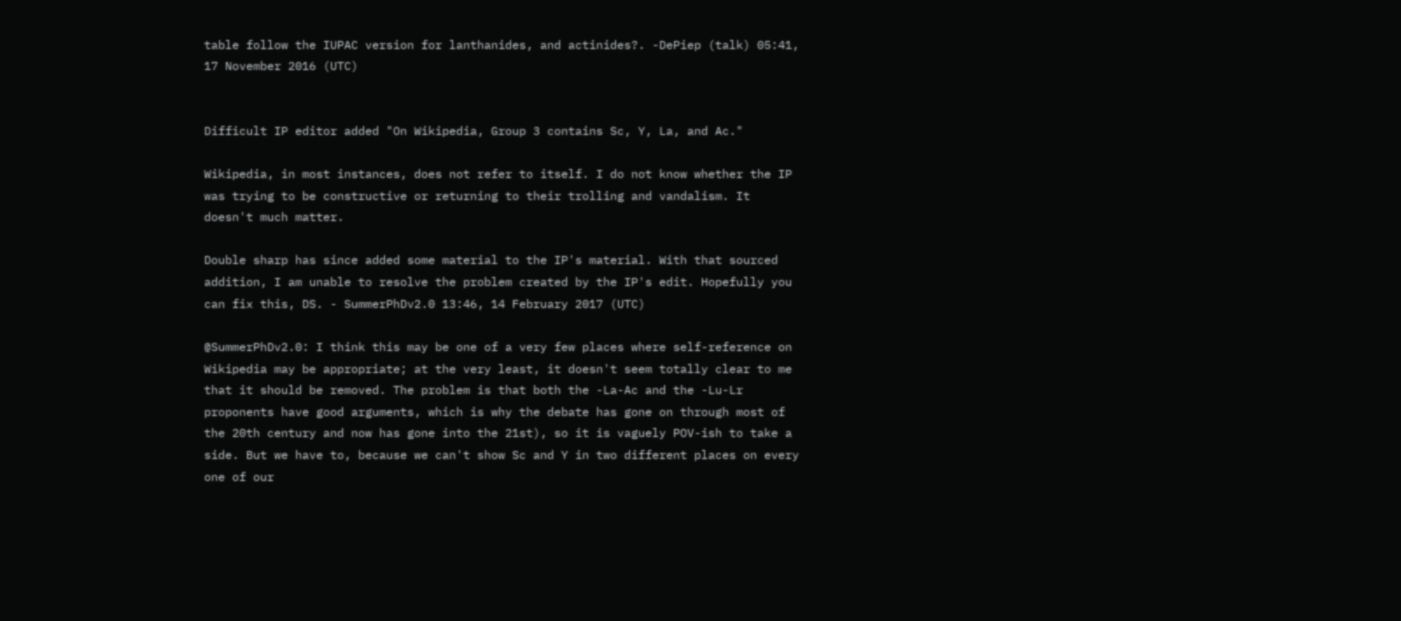table follow the IUPAC version for lanthanides, and actinides?. -DePiep (talk) 05:41, 17 November 2016 (UTC)


Difficult IP editor added "On Wikipedia, Group 3 contains Sc, Y, La, and Ac."

Wikipedia, in most instances, does not refer to itself. I do not know whether the IP was trying to be constructive or returning to their trolling and vandalism. It doesn't much matter.

Double sharp has since added some material to the IP's material. With that sourced addition, I am unable to resolve the problem created by the IP's edit. Hopefully you can fix this, DS. - SummerPhDv2.0 13:46, 14 February 2017 (UTC)

@SummerPhDv2.0: I think this may be one of a very few places where self-reference on Wikipedia may be appropriate; at the very least, it doesn't seem totally clear to me that it should be removed. The problem is that both the -La-Ac and the -Lu-Lr proponents have good arguments, which is why the debate has gone on through most of the 20th century and now has gone into the 21st), so it is vaguely POV-ish to take a side. But we have to, because we can't show Sc and Y in two different places on every one of our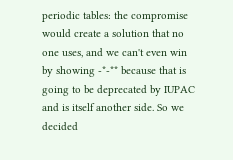periodic tables: the compromise would create a solution that no one uses, and we can't even win by showing -*-** because that is going to be deprecated by IUPAC and is itself another side. So we decided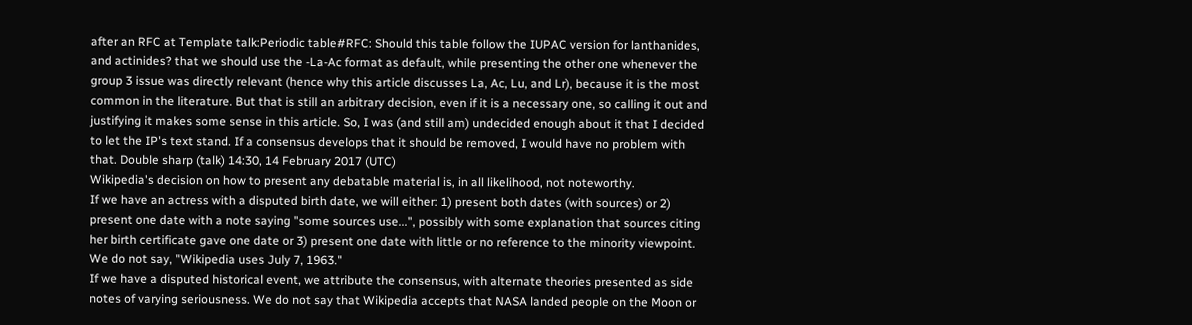after an RFC at Template talk:Periodic table#RFC: Should this table follow the IUPAC version for lanthanides, and actinides? that we should use the -La-Ac format as default, while presenting the other one whenever the group 3 issue was directly relevant (hence why this article discusses La, Ac, Lu, and Lr), because it is the most common in the literature. But that is still an arbitrary decision, even if it is a necessary one, so calling it out and justifying it makes some sense in this article. So, I was (and still am) undecided enough about it that I decided to let the IP's text stand. If a consensus develops that it should be removed, I would have no problem with that. Double sharp (talk) 14:30, 14 February 2017 (UTC)
Wikipedia's decision on how to present any debatable material is, in all likelihood, not noteworthy.
If we have an actress with a disputed birth date, we will either: 1) present both dates (with sources) or 2) present one date with a note saying "some sources use...", possibly with some explanation that sources citing her birth certificate gave one date or 3) present one date with little or no reference to the minority viewpoint. We do not say, "Wikipedia uses July 7, 1963."
If we have a disputed historical event, we attribute the consensus, with alternate theories presented as side notes of varying seriousness. We do not say that Wikipedia accepts that NASA landed people on the Moon or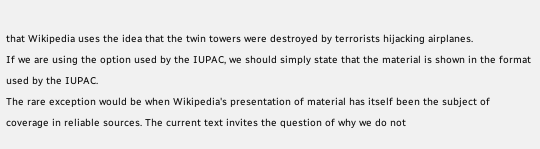that Wikipedia uses the idea that the twin towers were destroyed by terrorists hijacking airplanes.
If we are using the option used by the IUPAC, we should simply state that the material is shown in the format used by the IUPAC.
The rare exception would be when Wikipedia's presentation of material has itself been the subject of coverage in reliable sources. The current text invites the question of why we do not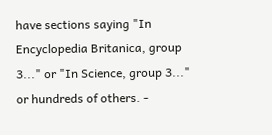have sections saying "In Encyclopedia Britanica, group 3..." or "In Science, group 3..." or hundreds of others. -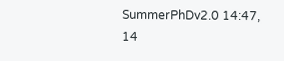SummerPhDv2.0 14:47, 14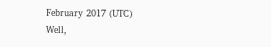February 2017 (UTC)
Well,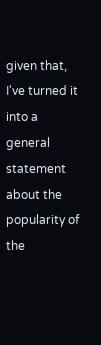given that, I've turned it into a general statement about the popularity of the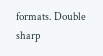formats. Double sharp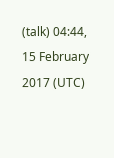(talk) 04:44, 15 February 2017 (UTC)